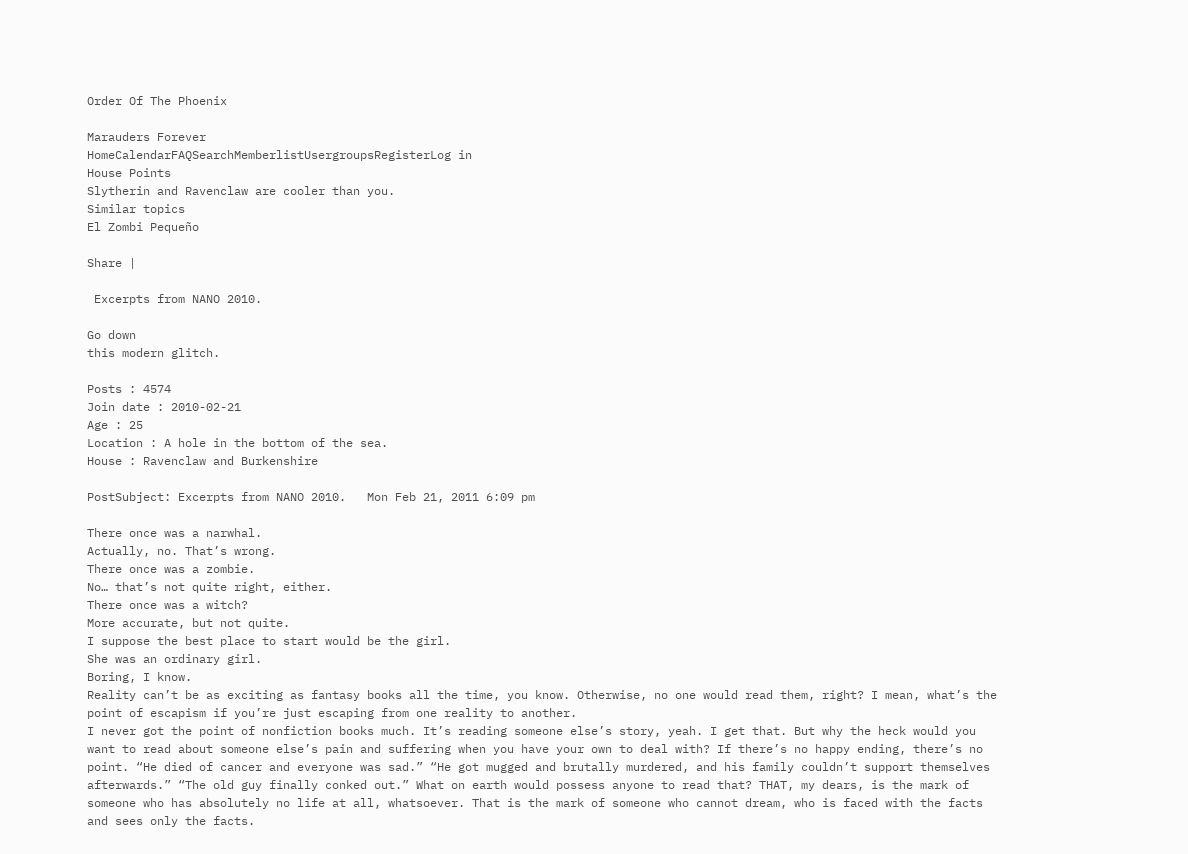Order Of The Phoenix

Marauders Forever
HomeCalendarFAQSearchMemberlistUsergroupsRegisterLog in
House Points
Slytherin and Ravenclaw are cooler than you.
Similar topics
El Zombi Pequeño

Share |

 Excerpts from NANO 2010.

Go down
this modern glitch.

Posts : 4574
Join date : 2010-02-21
Age : 25
Location : A hole in the bottom of the sea.
House : Ravenclaw and Burkenshire

PostSubject: Excerpts from NANO 2010.   Mon Feb 21, 2011 6:09 pm

There once was a narwhal.
Actually, no. That’s wrong.
There once was a zombie.
No… that’s not quite right, either.
There once was a witch?
More accurate, but not quite.
I suppose the best place to start would be the girl.
She was an ordinary girl.
Boring, I know.
Reality can’t be as exciting as fantasy books all the time, you know. Otherwise, no one would read them, right? I mean, what’s the point of escapism if you’re just escaping from one reality to another.
I never got the point of nonfiction books much. It’s reading someone else’s story, yeah. I get that. But why the heck would you want to read about someone else’s pain and suffering when you have your own to deal with? If there’s no happy ending, there’s no point. “He died of cancer and everyone was sad.” “He got mugged and brutally murdered, and his family couldn’t support themselves afterwards.” “The old guy finally conked out.” What on earth would possess anyone to read that? THAT, my dears, is the mark of someone who has absolutely no life at all, whatsoever. That is the mark of someone who cannot dream, who is faced with the facts and sees only the facts.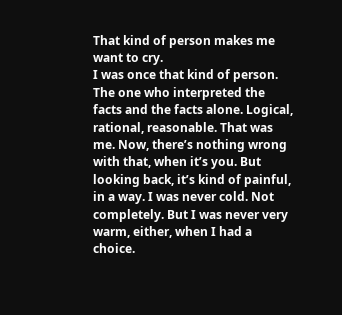That kind of person makes me want to cry.
I was once that kind of person. The one who interpreted the facts and the facts alone. Logical, rational, reasonable. That was me. Now, there’s nothing wrong with that, when it’s you. But looking back, it’s kind of painful, in a way. I was never cold. Not completely. But I was never very warm, either, when I had a choice.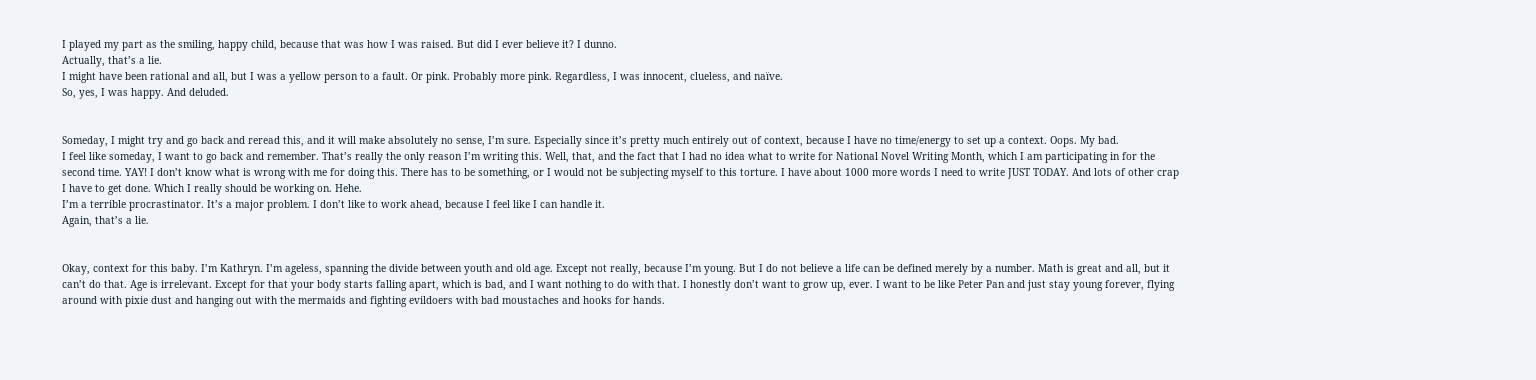I played my part as the smiling, happy child, because that was how I was raised. But did I ever believe it? I dunno.
Actually, that’s a lie.
I might have been rational and all, but I was a yellow person to a fault. Or pink. Probably more pink. Regardless, I was innocent, clueless, and naïve.
So, yes, I was happy. And deluded.


Someday, I might try and go back and reread this, and it will make absolutely no sense, I’m sure. Especially since it’s pretty much entirely out of context, because I have no time/energy to set up a context. Oops. My bad.
I feel like someday, I want to go back and remember. That’s really the only reason I’m writing this. Well, that, and the fact that I had no idea what to write for National Novel Writing Month, which I am participating in for the second time. YAY! I don’t know what is wrong with me for doing this. There has to be something, or I would not be subjecting myself to this torture. I have about 1000 more words I need to write JUST TODAY. And lots of other crap I have to get done. Which I really should be working on. Hehe.
I’m a terrible procrastinator. It’s a major problem. I don’t like to work ahead, because I feel like I can handle it.
Again, that’s a lie.


Okay, context for this baby. I’m Kathryn. I’m ageless, spanning the divide between youth and old age. Except not really, because I’m young. But I do not believe a life can be defined merely by a number. Math is great and all, but it can’t do that. Age is irrelevant. Except for that your body starts falling apart, which is bad, and I want nothing to do with that. I honestly don’t want to grow up, ever. I want to be like Peter Pan and just stay young forever, flying around with pixie dust and hanging out with the mermaids and fighting evildoers with bad moustaches and hooks for hands.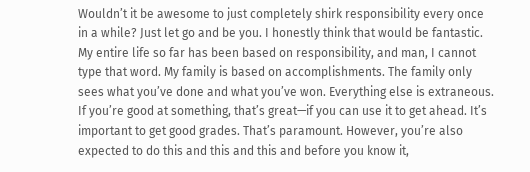Wouldn’t it be awesome to just completely shirk responsibility every once in a while? Just let go and be you. I honestly think that would be fantastic. My entire life so far has been based on responsibility, and man, I cannot type that word. My family is based on accomplishments. The family only sees what you’ve done and what you’ve won. Everything else is extraneous. If you’re good at something, that’s great—if you can use it to get ahead. It’s important to get good grades. That’s paramount. However, you’re also expected to do this and this and this and before you know it,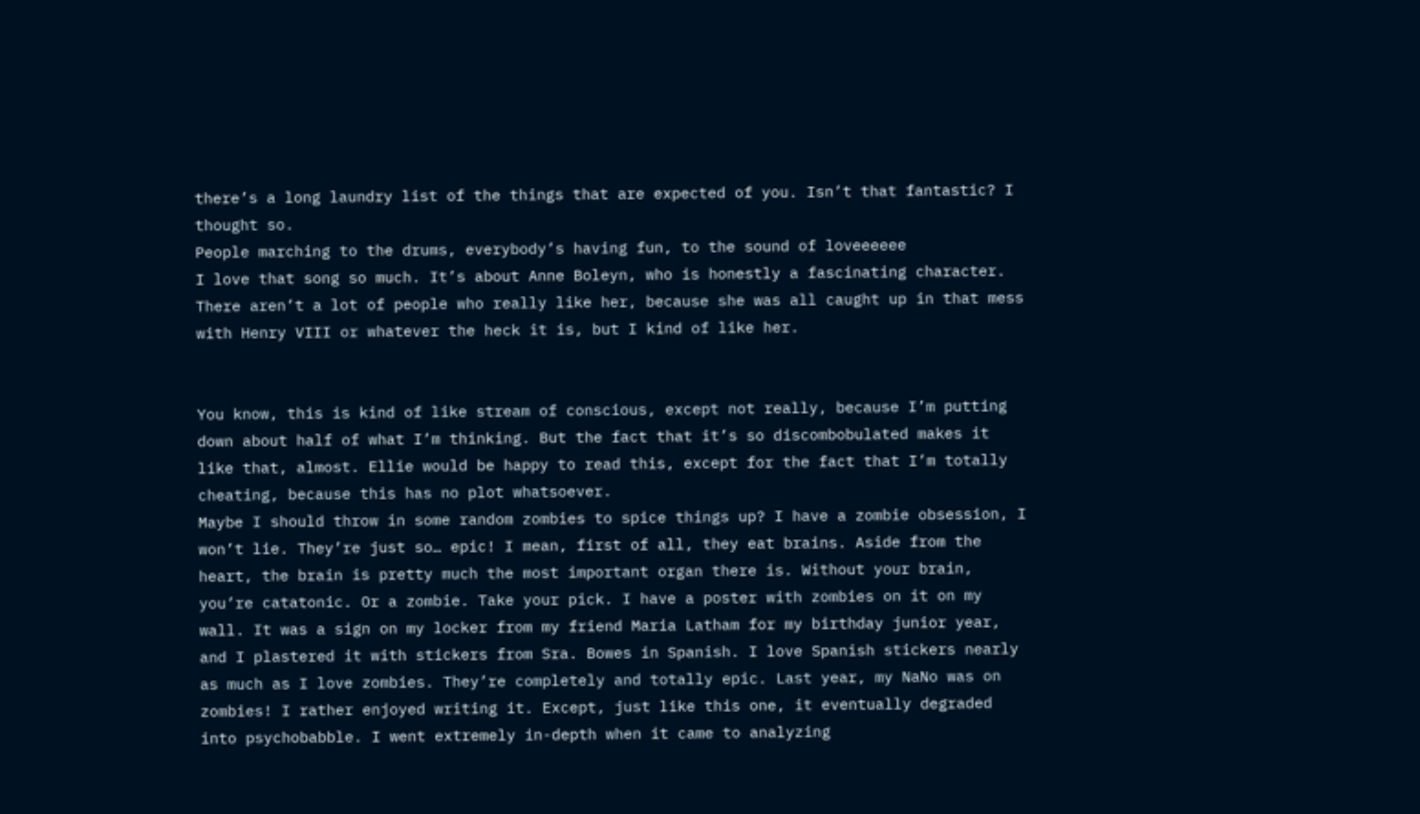there’s a long laundry list of the things that are expected of you. Isn’t that fantastic? I thought so.
People marching to the drums, everybody’s having fun, to the sound of loveeeeee
I love that song so much. It’s about Anne Boleyn, who is honestly a fascinating character. There aren’t a lot of people who really like her, because she was all caught up in that mess with Henry VIII or whatever the heck it is, but I kind of like her.


You know, this is kind of like stream of conscious, except not really, because I’m putting down about half of what I’m thinking. But the fact that it’s so discombobulated makes it like that, almost. Ellie would be happy to read this, except for the fact that I’m totally cheating, because this has no plot whatsoever.
Maybe I should throw in some random zombies to spice things up? I have a zombie obsession, I won’t lie. They’re just so… epic! I mean, first of all, they eat brains. Aside from the heart, the brain is pretty much the most important organ there is. Without your brain, you’re catatonic. Or a zombie. Take your pick. I have a poster with zombies on it on my wall. It was a sign on my locker from my friend Maria Latham for my birthday junior year, and I plastered it with stickers from Sra. Bowes in Spanish. I love Spanish stickers nearly as much as I love zombies. They’re completely and totally epic. Last year, my NaNo was on zombies! I rather enjoyed writing it. Except, just like this one, it eventually degraded into psychobabble. I went extremely in-depth when it came to analyzing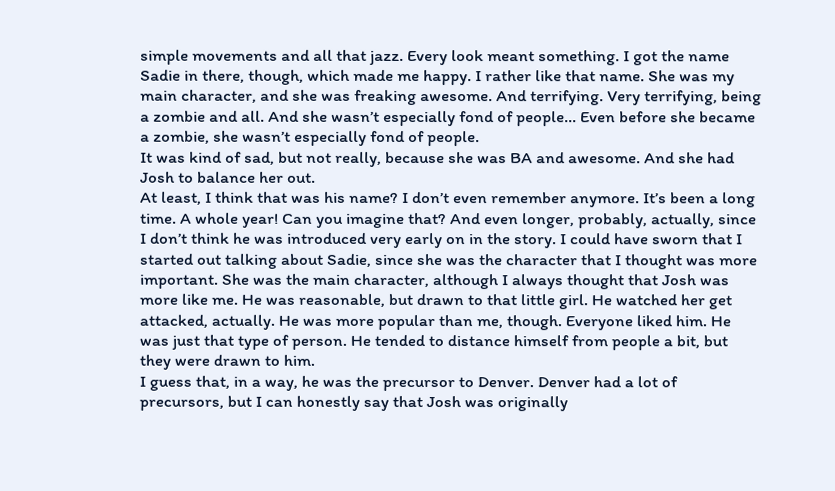simple movements and all that jazz. Every look meant something. I got the name Sadie in there, though, which made me happy. I rather like that name. She was my main character, and she was freaking awesome. And terrifying. Very terrifying, being a zombie and all. And she wasn’t especially fond of people… Even before she became a zombie, she wasn’t especially fond of people.
It was kind of sad, but not really, because she was BA and awesome. And she had Josh to balance her out.
At least, I think that was his name? I don’t even remember anymore. It’s been a long time. A whole year! Can you imagine that? And even longer, probably, actually, since I don’t think he was introduced very early on in the story. I could have sworn that I started out talking about Sadie, since she was the character that I thought was more important. She was the main character, although I always thought that Josh was more like me. He was reasonable, but drawn to that little girl. He watched her get attacked, actually. He was more popular than me, though. Everyone liked him. He was just that type of person. He tended to distance himself from people a bit, but they were drawn to him.
I guess that, in a way, he was the precursor to Denver. Denver had a lot of precursors, but I can honestly say that Josh was originally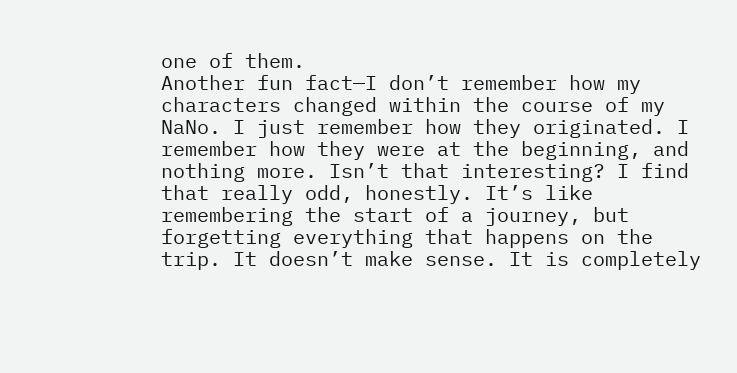one of them.
Another fun fact—I don’t remember how my characters changed within the course of my NaNo. I just remember how they originated. I remember how they were at the beginning, and nothing more. Isn’t that interesting? I find that really odd, honestly. It’s like remembering the start of a journey, but forgetting everything that happens on the trip. It doesn’t make sense. It is completely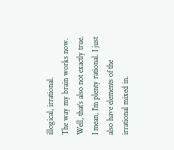illogical, irrational.
The way my brain works now.
Well, that’s also not exactly true. I mean, I’m plenty rational. I just also have elements of the irrational mixed in.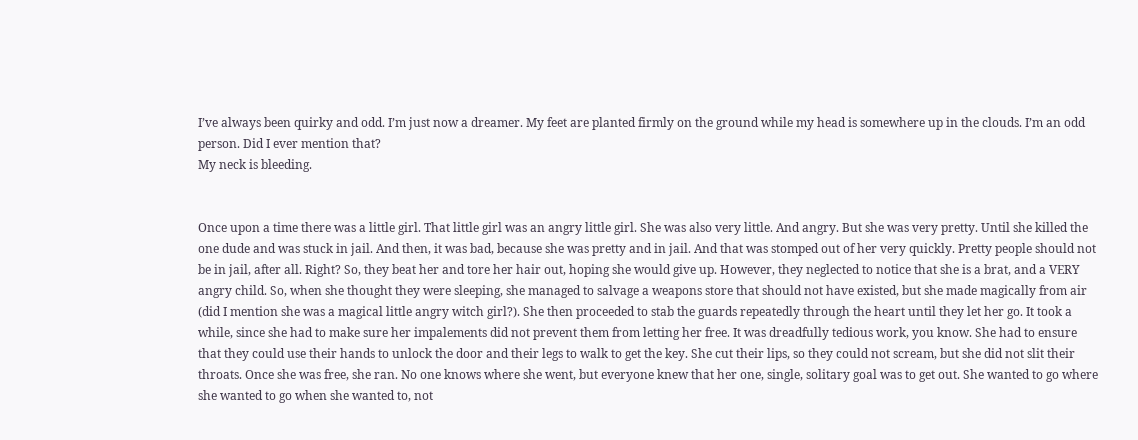I’ve always been quirky and odd. I’m just now a dreamer. My feet are planted firmly on the ground while my head is somewhere up in the clouds. I’m an odd person. Did I ever mention that?
My neck is bleeding.


Once upon a time there was a little girl. That little girl was an angry little girl. She was also very little. And angry. But she was very pretty. Until she killed the one dude and was stuck in jail. And then, it was bad, because she was pretty and in jail. And that was stomped out of her very quickly. Pretty people should not be in jail, after all. Right? So, they beat her and tore her hair out, hoping she would give up. However, they neglected to notice that she is a brat, and a VERY angry child. So, when she thought they were sleeping, she managed to salvage a weapons store that should not have existed, but she made magically from air (did I mention she was a magical little angry witch girl?). She then proceeded to stab the guards repeatedly through the heart until they let her go. It took a while, since she had to make sure her impalements did not prevent them from letting her free. It was dreadfully tedious work, you know. She had to ensure that they could use their hands to unlock the door and their legs to walk to get the key. She cut their lips, so they could not scream, but she did not slit their throats. Once she was free, she ran. No one knows where she went, but everyone knew that her one, single, solitary goal was to get out. She wanted to go where she wanted to go when she wanted to, not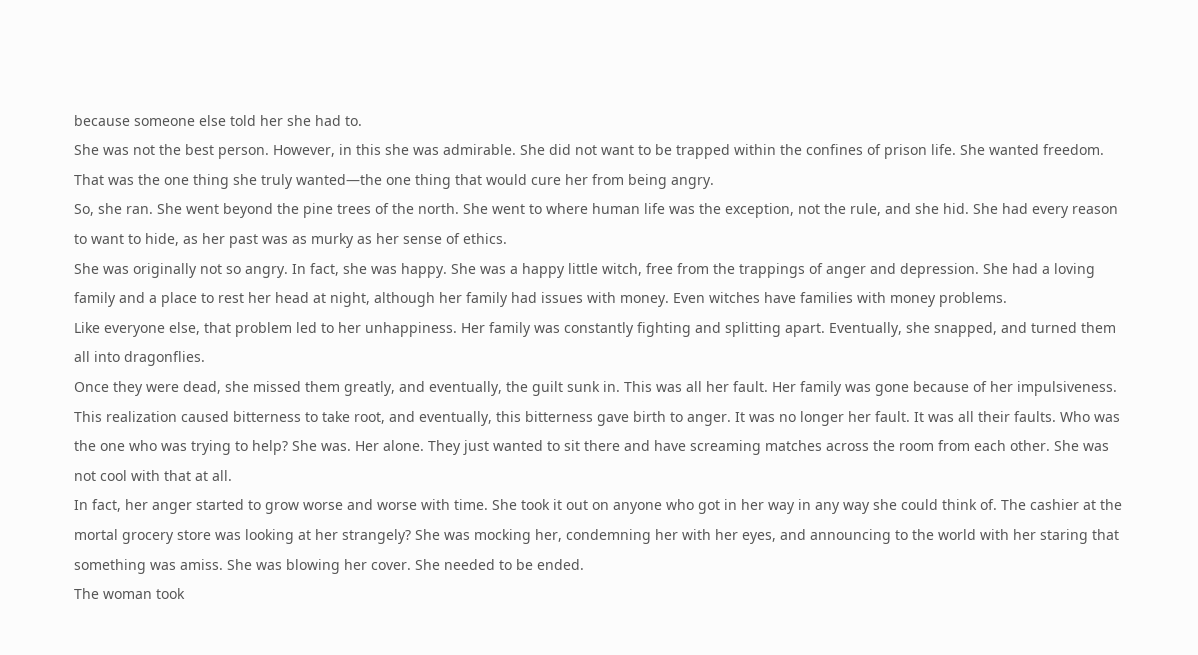because someone else told her she had to.
She was not the best person. However, in this she was admirable. She did not want to be trapped within the confines of prison life. She wanted freedom. That was the one thing she truly wanted—the one thing that would cure her from being angry.
So, she ran. She went beyond the pine trees of the north. She went to where human life was the exception, not the rule, and she hid. She had every reason to want to hide, as her past was as murky as her sense of ethics.
She was originally not so angry. In fact, she was happy. She was a happy little witch, free from the trappings of anger and depression. She had a loving family and a place to rest her head at night, although her family had issues with money. Even witches have families with money problems.
Like everyone else, that problem led to her unhappiness. Her family was constantly fighting and splitting apart. Eventually, she snapped, and turned them all into dragonflies.
Once they were dead, she missed them greatly, and eventually, the guilt sunk in. This was all her fault. Her family was gone because of her impulsiveness. This realization caused bitterness to take root, and eventually, this bitterness gave birth to anger. It was no longer her fault. It was all their faults. Who was the one who was trying to help? She was. Her alone. They just wanted to sit there and have screaming matches across the room from each other. She was not cool with that at all.
In fact, her anger started to grow worse and worse with time. She took it out on anyone who got in her way in any way she could think of. The cashier at the mortal grocery store was looking at her strangely? She was mocking her, condemning her with her eyes, and announcing to the world with her staring that something was amiss. She was blowing her cover. She needed to be ended.
The woman took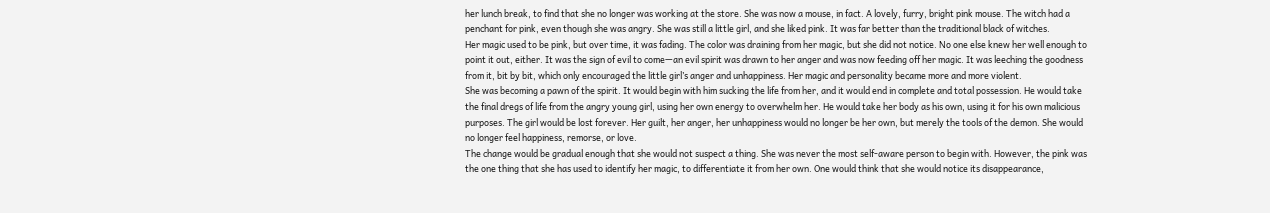her lunch break, to find that she no longer was working at the store. She was now a mouse, in fact. A lovely, furry, bright pink mouse. The witch had a penchant for pink, even though she was angry. She was still a little girl, and she liked pink. It was far better than the traditional black of witches.
Her magic used to be pink, but over time, it was fading. The color was draining from her magic, but she did not notice. No one else knew her well enough to point it out, either. It was the sign of evil to come—an evil spirit was drawn to her anger and was now feeding off her magic. It was leeching the goodness from it, bit by bit, which only encouraged the little girl’s anger and unhappiness. Her magic and personality became more and more violent.
She was becoming a pawn of the spirit. It would begin with him sucking the life from her, and it would end in complete and total possession. He would take the final dregs of life from the angry young girl, using her own energy to overwhelm her. He would take her body as his own, using it for his own malicious purposes. The girl would be lost forever. Her guilt, her anger, her unhappiness would no longer be her own, but merely the tools of the demon. She would no longer feel happiness, remorse, or love.
The change would be gradual enough that she would not suspect a thing. She was never the most self-aware person to begin with. However, the pink was the one thing that she has used to identify her magic, to differentiate it from her own. One would think that she would notice its disappearance,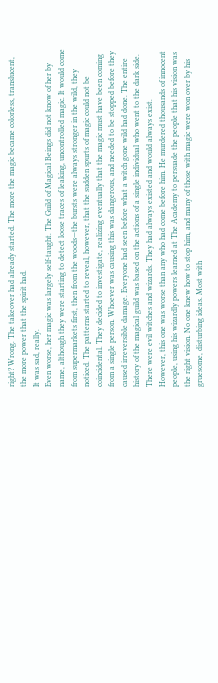right? Wrong. The takeover had already started. The more the magic became colorless, translucent, the more power that the spirit had.
It was sad, really.
Even worse, her magic was largely self-taught. The Guild of Magical Beings did not know of her by name, although they were starting to detect loose traces of leaking, uncontrolled magic. It would come from supermarkets first, then from the woods—the bursts were always stronger in the wild, they noticed. The patterns started to reveal, however, that the sudden spurts of magic could not be coincidental. They decided to investigate, realizing eventually that the magic must have been coming from a single person. Whoever was causing this was dangerous, and needed to be stopped before they caused irreversible damage. Everyone had seen before what a witch gone wild had done. The entire history of the magical guild was based on the actions of a single individual who went to the dark side. There were evil witches and wizards. They had always existed and would always exist.
However, this one was worse than any who had come before him. He murdered thousands of innocent people, using his wizardly powers learned at The Academy to persuade the people that his vision was the right vision. No one knew how to stop him, and many of those with magic were won over by his gruesome, disturbing ideas. Most with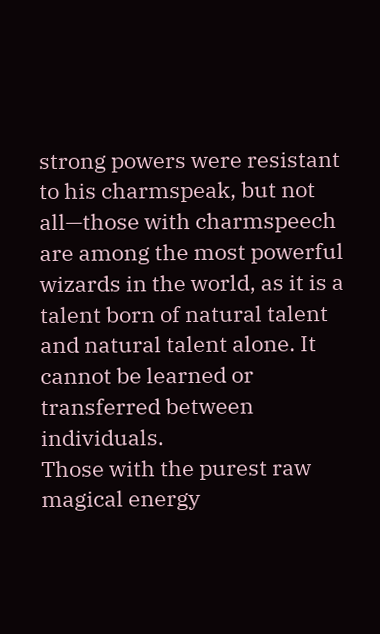strong powers were resistant to his charmspeak, but not all—those with charmspeech are among the most powerful wizards in the world, as it is a talent born of natural talent and natural talent alone. It cannot be learned or transferred between individuals.
Those with the purest raw magical energy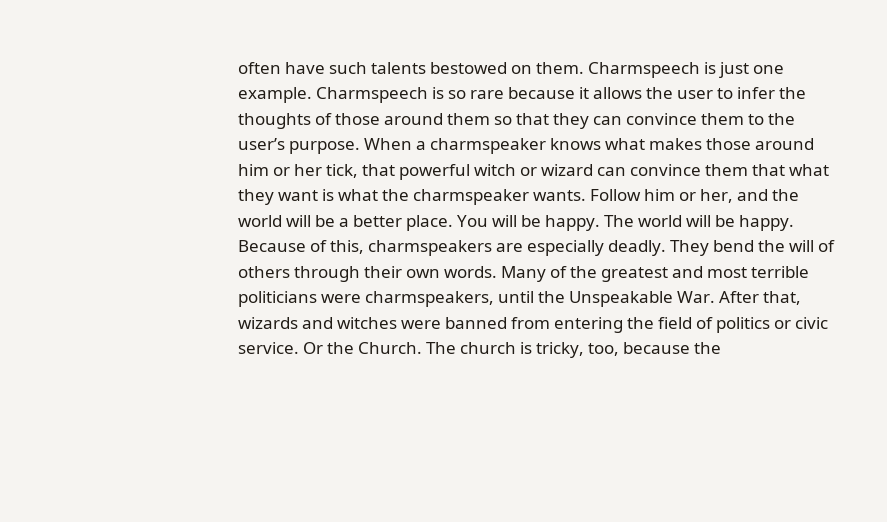often have such talents bestowed on them. Charmspeech is just one example. Charmspeech is so rare because it allows the user to infer the thoughts of those around them so that they can convince them to the user’s purpose. When a charmspeaker knows what makes those around him or her tick, that powerful witch or wizard can convince them that what they want is what the charmspeaker wants. Follow him or her, and the world will be a better place. You will be happy. The world will be happy. Because of this, charmspeakers are especially deadly. They bend the will of others through their own words. Many of the greatest and most terrible politicians were charmspeakers, until the Unspeakable War. After that, wizards and witches were banned from entering the field of politics or civic service. Or the Church. The church is tricky, too, because the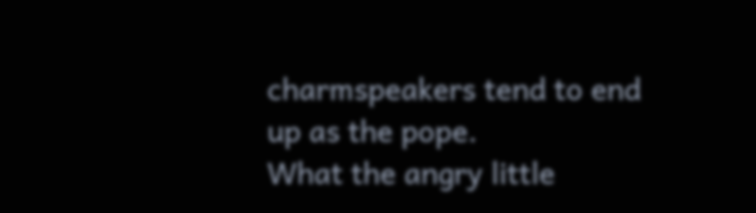charmspeakers tend to end up as the pope.
What the angry little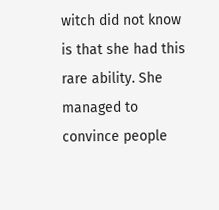witch did not know is that she had this rare ability. She managed to convince people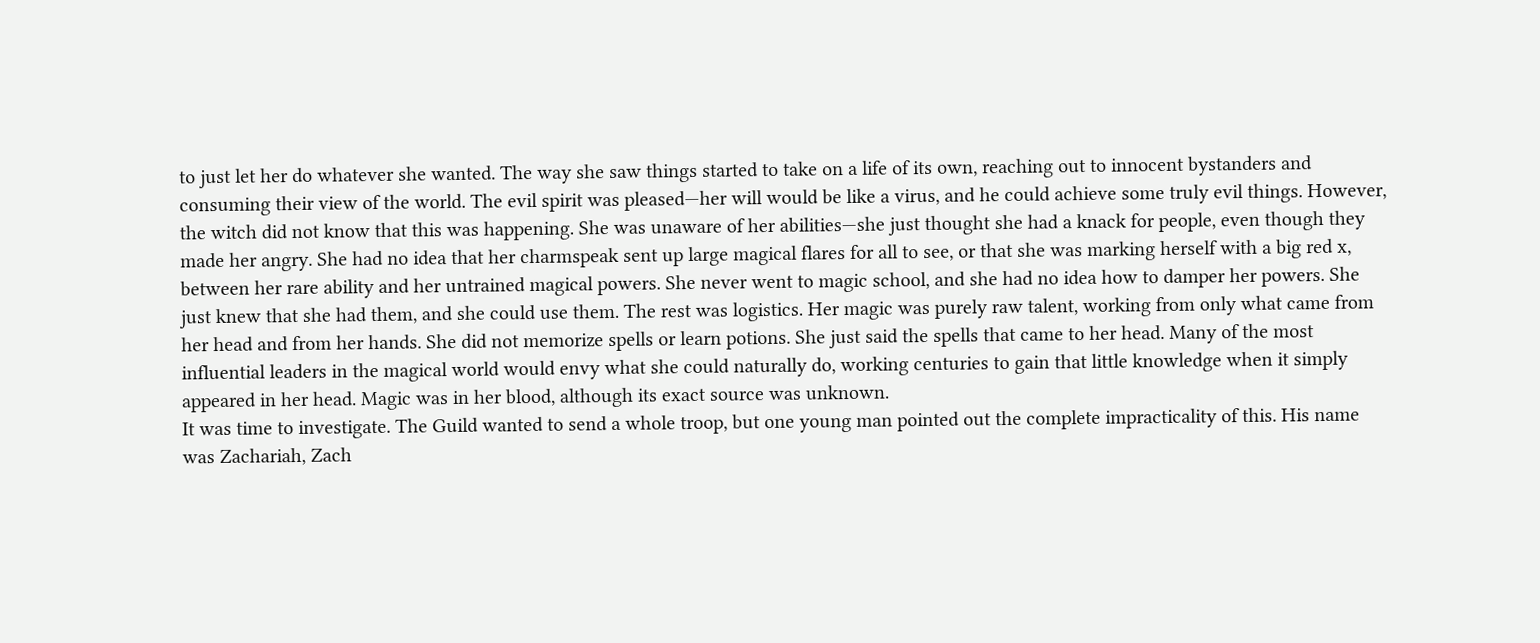to just let her do whatever she wanted. The way she saw things started to take on a life of its own, reaching out to innocent bystanders and consuming their view of the world. The evil spirit was pleased—her will would be like a virus, and he could achieve some truly evil things. However, the witch did not know that this was happening. She was unaware of her abilities—she just thought she had a knack for people, even though they made her angry. She had no idea that her charmspeak sent up large magical flares for all to see, or that she was marking herself with a big red x, between her rare ability and her untrained magical powers. She never went to magic school, and she had no idea how to damper her powers. She just knew that she had them, and she could use them. The rest was logistics. Her magic was purely raw talent, working from only what came from her head and from her hands. She did not memorize spells or learn potions. She just said the spells that came to her head. Many of the most influential leaders in the magical world would envy what she could naturally do, working centuries to gain that little knowledge when it simply appeared in her head. Magic was in her blood, although its exact source was unknown.
It was time to investigate. The Guild wanted to send a whole troop, but one young man pointed out the complete impracticality of this. His name was Zachariah, Zach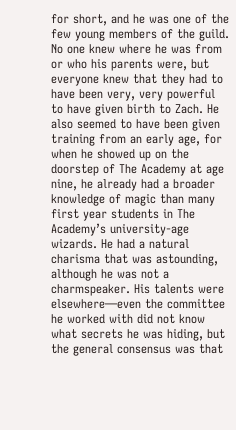for short, and he was one of the few young members of the guild. No one knew where he was from or who his parents were, but everyone knew that they had to have been very, very powerful to have given birth to Zach. He also seemed to have been given training from an early age, for when he showed up on the doorstep of The Academy at age nine, he already had a broader knowledge of magic than many first year students in The Academy’s university-age wizards. He had a natural charisma that was astounding, although he was not a charmspeaker. His talents were elsewhere—even the committee he worked with did not know what secrets he was hiding, but the general consensus was that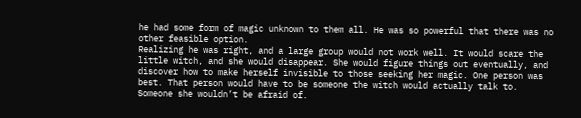he had some form of magic unknown to them all. He was so powerful that there was no other feasible option.
Realizing he was right, and a large group would not work well. It would scare the little witch, and she would disappear. She would figure things out eventually, and discover how to make herself invisible to those seeking her magic. One person was best. That person would have to be someone the witch would actually talk to. Someone she wouldn’t be afraid of.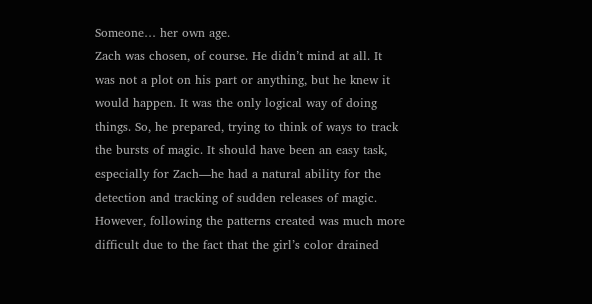Someone… her own age.
Zach was chosen, of course. He didn’t mind at all. It was not a plot on his part or anything, but he knew it would happen. It was the only logical way of doing things. So, he prepared, trying to think of ways to track the bursts of magic. It should have been an easy task, especially for Zach—he had a natural ability for the detection and tracking of sudden releases of magic. However, following the patterns created was much more difficult due to the fact that the girl’s color drained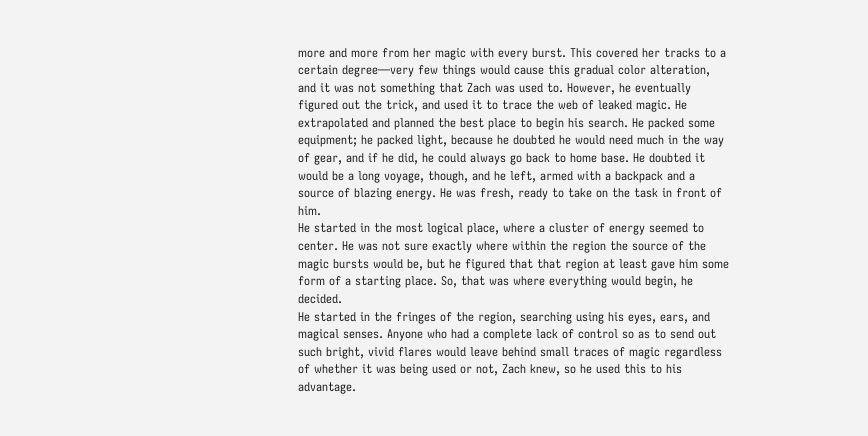more and more from her magic with every burst. This covered her tracks to a certain degree—very few things would cause this gradual color alteration, and it was not something that Zach was used to. However, he eventually figured out the trick, and used it to trace the web of leaked magic. He extrapolated and planned the best place to begin his search. He packed some equipment; he packed light, because he doubted he would need much in the way of gear, and if he did, he could always go back to home base. He doubted it would be a long voyage, though, and he left, armed with a backpack and a source of blazing energy. He was fresh, ready to take on the task in front of him.
He started in the most logical place, where a cluster of energy seemed to center. He was not sure exactly where within the region the source of the magic bursts would be, but he figured that that region at least gave him some form of a starting place. So, that was where everything would begin, he decided.
He started in the fringes of the region, searching using his eyes, ears, and magical senses. Anyone who had a complete lack of control so as to send out such bright, vivid flares would leave behind small traces of magic regardless of whether it was being used or not, Zach knew, so he used this to his advantage.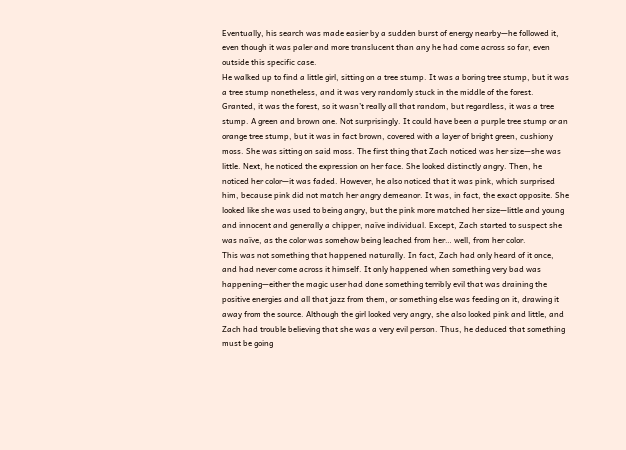Eventually, his search was made easier by a sudden burst of energy nearby—he followed it, even though it was paler and more translucent than any he had come across so far, even outside this specific case.
He walked up to find a little girl, sitting on a tree stump. It was a boring tree stump, but it was a tree stump nonetheless, and it was very randomly stuck in the middle of the forest. Granted, it was the forest, so it wasn’t really all that random, but regardless, it was a tree stump. A green and brown one. Not surprisingly. It could have been a purple tree stump or an orange tree stump, but it was in fact brown, covered with a layer of bright green, cushiony moss. She was sitting on said moss. The first thing that Zach noticed was her size—she was little. Next, he noticed the expression on her face. She looked distinctly angry. Then, he noticed her color—it was faded. However, he also noticed that it was pink, which surprised him, because pink did not match her angry demeanor. It was, in fact, the exact opposite. She looked like she was used to being angry, but the pink more matched her size—little and young and innocent and generally a chipper, naïve individual. Except, Zach started to suspect she was naïve, as the color was somehow being leached from her… well, from her color.
This was not something that happened naturally. In fact, Zach had only heard of it once, and had never come across it himself. It only happened when something very bad was happening—either the magic user had done something terribly evil that was draining the positive energies and all that jazz from them, or something else was feeding on it, drawing it away from the source. Although the girl looked very angry, she also looked pink and little, and Zach had trouble believing that she was a very evil person. Thus, he deduced that something must be going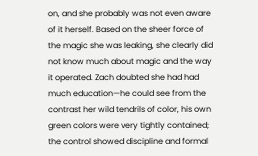on, and she probably was not even aware of it herself. Based on the sheer force of the magic she was leaking, she clearly did not know much about magic and the way it operated. Zach doubted she had had much education—he could see from the contrast her wild tendrils of color, his own green colors were very tightly contained; the control showed discipline and formal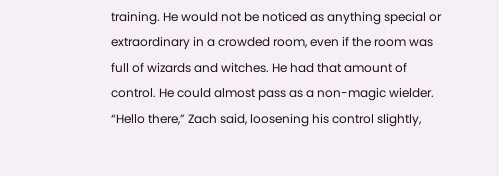training. He would not be noticed as anything special or extraordinary in a crowded room, even if the room was full of wizards and witches. He had that amount of control. He could almost pass as a non-magic wielder.
“Hello there,” Zach said, loosening his control slightly,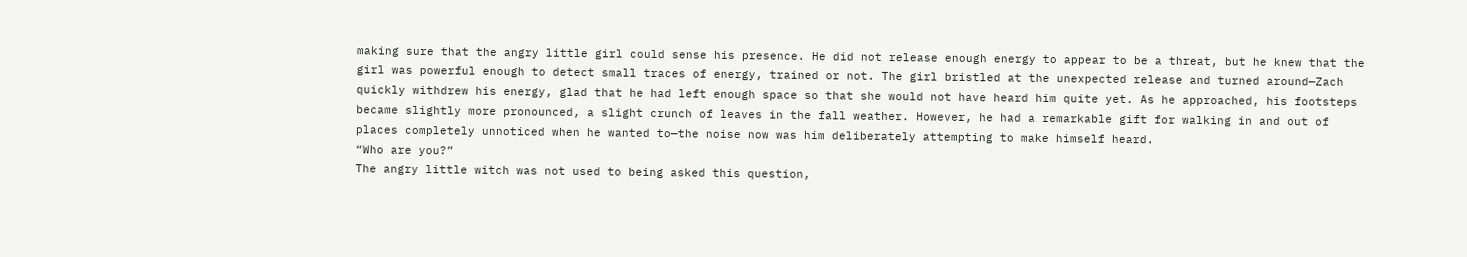making sure that the angry little girl could sense his presence. He did not release enough energy to appear to be a threat, but he knew that the girl was powerful enough to detect small traces of energy, trained or not. The girl bristled at the unexpected release and turned around—Zach quickly withdrew his energy, glad that he had left enough space so that she would not have heard him quite yet. As he approached, his footsteps became slightly more pronounced, a slight crunch of leaves in the fall weather. However, he had a remarkable gift for walking in and out of places completely unnoticed when he wanted to—the noise now was him deliberately attempting to make himself heard.
“Who are you?”
The angry little witch was not used to being asked this question,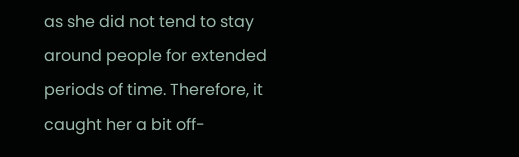as she did not tend to stay around people for extended periods of time. Therefore, it caught her a bit off-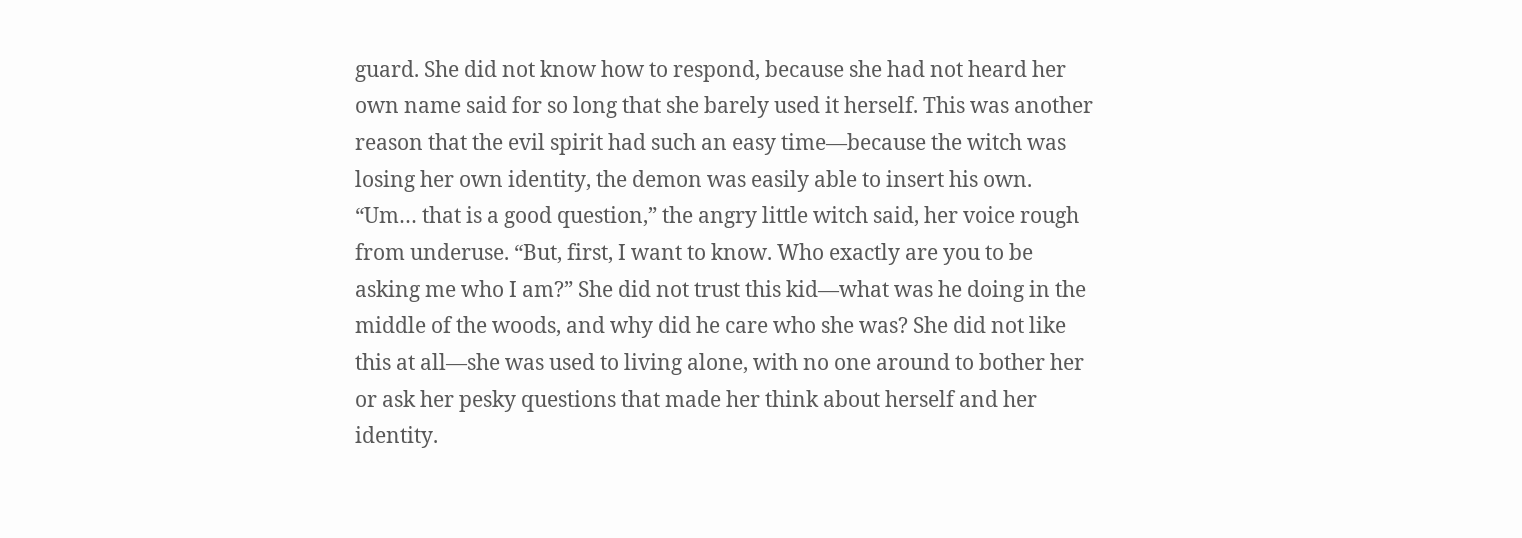guard. She did not know how to respond, because she had not heard her own name said for so long that she barely used it herself. This was another reason that the evil spirit had such an easy time—because the witch was losing her own identity, the demon was easily able to insert his own.
“Um… that is a good question,” the angry little witch said, her voice rough from underuse. “But, first, I want to know. Who exactly are you to be asking me who I am?” She did not trust this kid—what was he doing in the middle of the woods, and why did he care who she was? She did not like this at all—she was used to living alone, with no one around to bother her or ask her pesky questions that made her think about herself and her identity.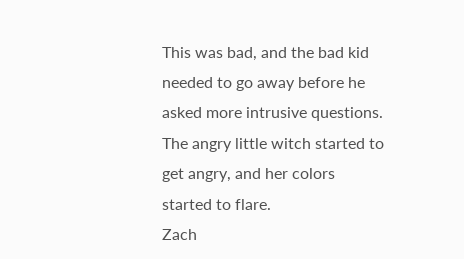This was bad, and the bad kid needed to go away before he asked more intrusive questions. The angry little witch started to get angry, and her colors started to flare.
Zach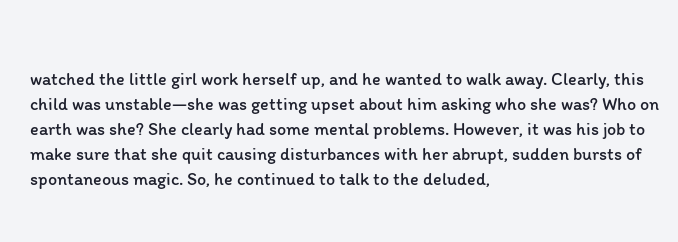watched the little girl work herself up, and he wanted to walk away. Clearly, this child was unstable—she was getting upset about him asking who she was? Who on earth was she? She clearly had some mental problems. However, it was his job to make sure that she quit causing disturbances with her abrupt, sudden bursts of spontaneous magic. So, he continued to talk to the deluded,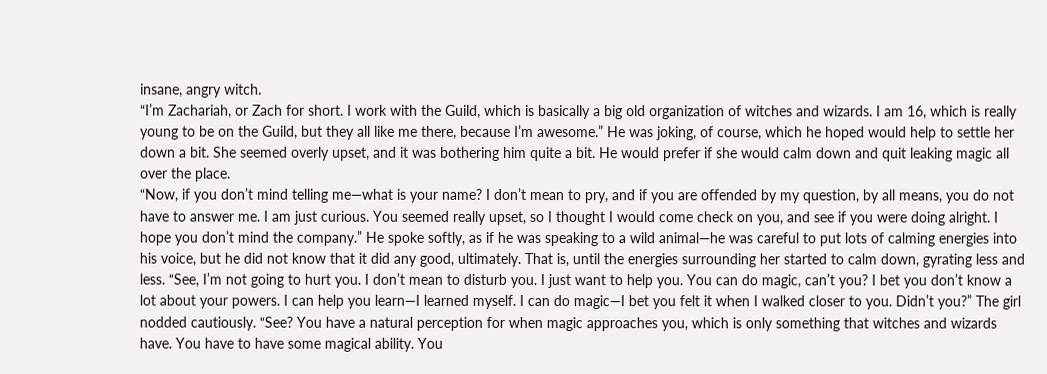insane, angry witch.
“I’m Zachariah, or Zach for short. I work with the Guild, which is basically a big old organization of witches and wizards. I am 16, which is really young to be on the Guild, but they all like me there, because I’m awesome.” He was joking, of course, which he hoped would help to settle her down a bit. She seemed overly upset, and it was bothering him quite a bit. He would prefer if she would calm down and quit leaking magic all over the place.
“Now, if you don’t mind telling me—what is your name? I don’t mean to pry, and if you are offended by my question, by all means, you do not have to answer me. I am just curious. You seemed really upset, so I thought I would come check on you, and see if you were doing alright. I hope you don’t mind the company.” He spoke softly, as if he was speaking to a wild animal—he was careful to put lots of calming energies into his voice, but he did not know that it did any good, ultimately. That is, until the energies surrounding her started to calm down, gyrating less and less. “See, I’m not going to hurt you. I don’t mean to disturb you. I just want to help you. You can do magic, can’t you? I bet you don’t know a lot about your powers. I can help you learn—I learned myself. I can do magic—I bet you felt it when I walked closer to you. Didn’t you?” The girl nodded cautiously. “See? You have a natural perception for when magic approaches you, which is only something that witches and wizards have. You have to have some magical ability. You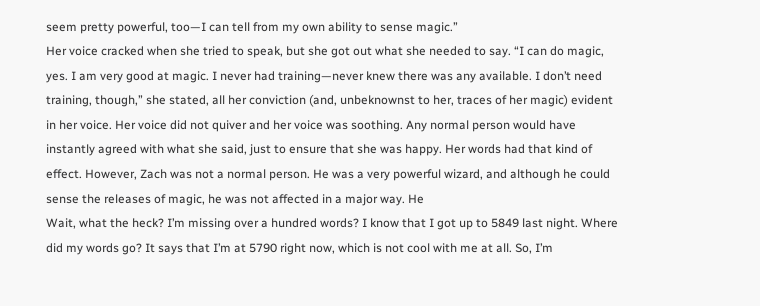seem pretty powerful, too—I can tell from my own ability to sense magic.”
Her voice cracked when she tried to speak, but she got out what she needed to say. “I can do magic, yes. I am very good at magic. I never had training—never knew there was any available. I don’t need training, though,” she stated, all her conviction (and, unbeknownst to her, traces of her magic) evident in her voice. Her voice did not quiver and her voice was soothing. Any normal person would have instantly agreed with what she said, just to ensure that she was happy. Her words had that kind of effect. However, Zach was not a normal person. He was a very powerful wizard, and although he could sense the releases of magic, he was not affected in a major way. He
Wait, what the heck? I’m missing over a hundred words? I know that I got up to 5849 last night. Where did my words go? It says that I’m at 5790 right now, which is not cool with me at all. So, I’m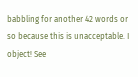babbling for another 42 words or so because this is unacceptable. I object! See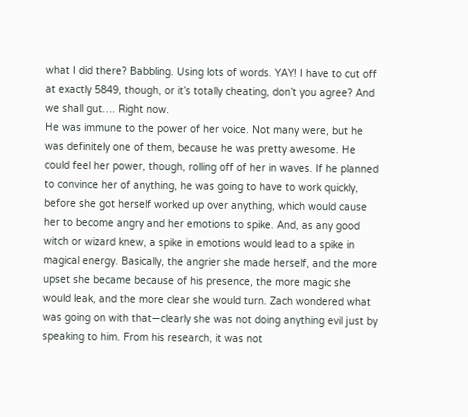what I did there? Babbling. Using lots of words. YAY! I have to cut off at exactly 5849, though, or it’s totally cheating, don’t you agree? And we shall gut…. Right now.
He was immune to the power of her voice. Not many were, but he was definitely one of them, because he was pretty awesome. He could feel her power, though, rolling off of her in waves. If he planned to convince her of anything, he was going to have to work quickly, before she got herself worked up over anything, which would cause her to become angry and her emotions to spike. And, as any good witch or wizard knew, a spike in emotions would lead to a spike in magical energy. Basically, the angrier she made herself, and the more upset she became because of his presence, the more magic she would leak, and the more clear she would turn. Zach wondered what was going on with that—clearly she was not doing anything evil just by speaking to him. From his research, it was not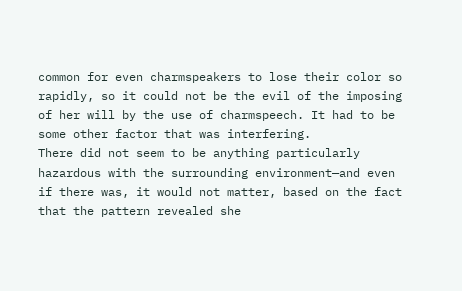common for even charmspeakers to lose their color so rapidly, so it could not be the evil of the imposing of her will by the use of charmspeech. It had to be some other factor that was interfering.
There did not seem to be anything particularly hazardous with the surrounding environment—and even if there was, it would not matter, based on the fact that the pattern revealed she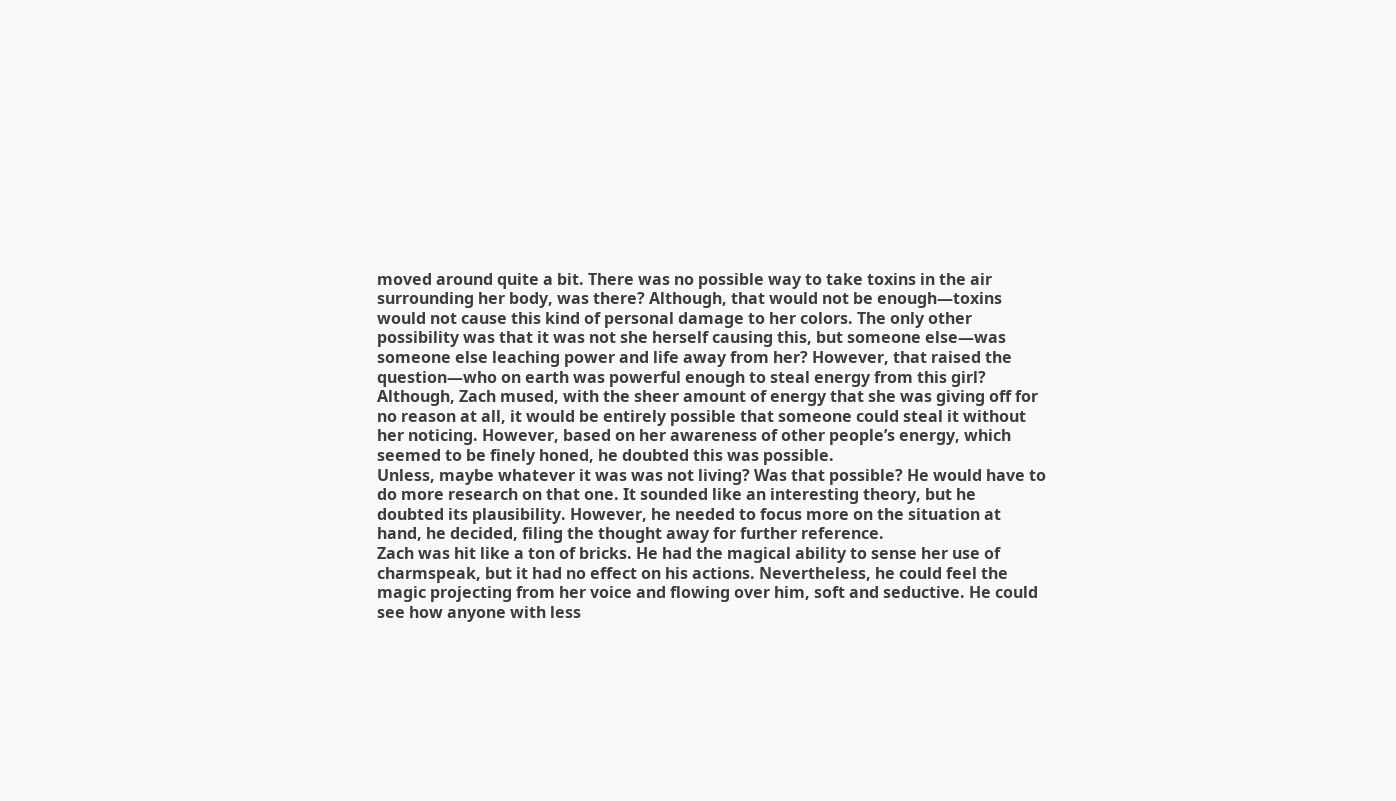moved around quite a bit. There was no possible way to take toxins in the air surrounding her body, was there? Although, that would not be enough—toxins would not cause this kind of personal damage to her colors. The only other possibility was that it was not she herself causing this, but someone else—was someone else leaching power and life away from her? However, that raised the question—who on earth was powerful enough to steal energy from this girl? Although, Zach mused, with the sheer amount of energy that she was giving off for no reason at all, it would be entirely possible that someone could steal it without her noticing. However, based on her awareness of other people’s energy, which seemed to be finely honed, he doubted this was possible.
Unless, maybe whatever it was was not living? Was that possible? He would have to do more research on that one. It sounded like an interesting theory, but he doubted its plausibility. However, he needed to focus more on the situation at hand, he decided, filing the thought away for further reference.
Zach was hit like a ton of bricks. He had the magical ability to sense her use of charmspeak, but it had no effect on his actions. Nevertheless, he could feel the magic projecting from her voice and flowing over him, soft and seductive. He could see how anyone with less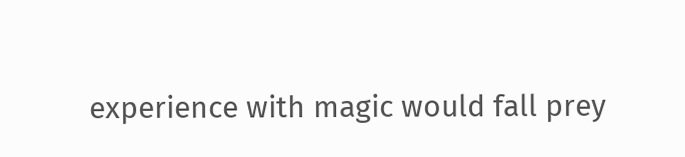experience with magic would fall prey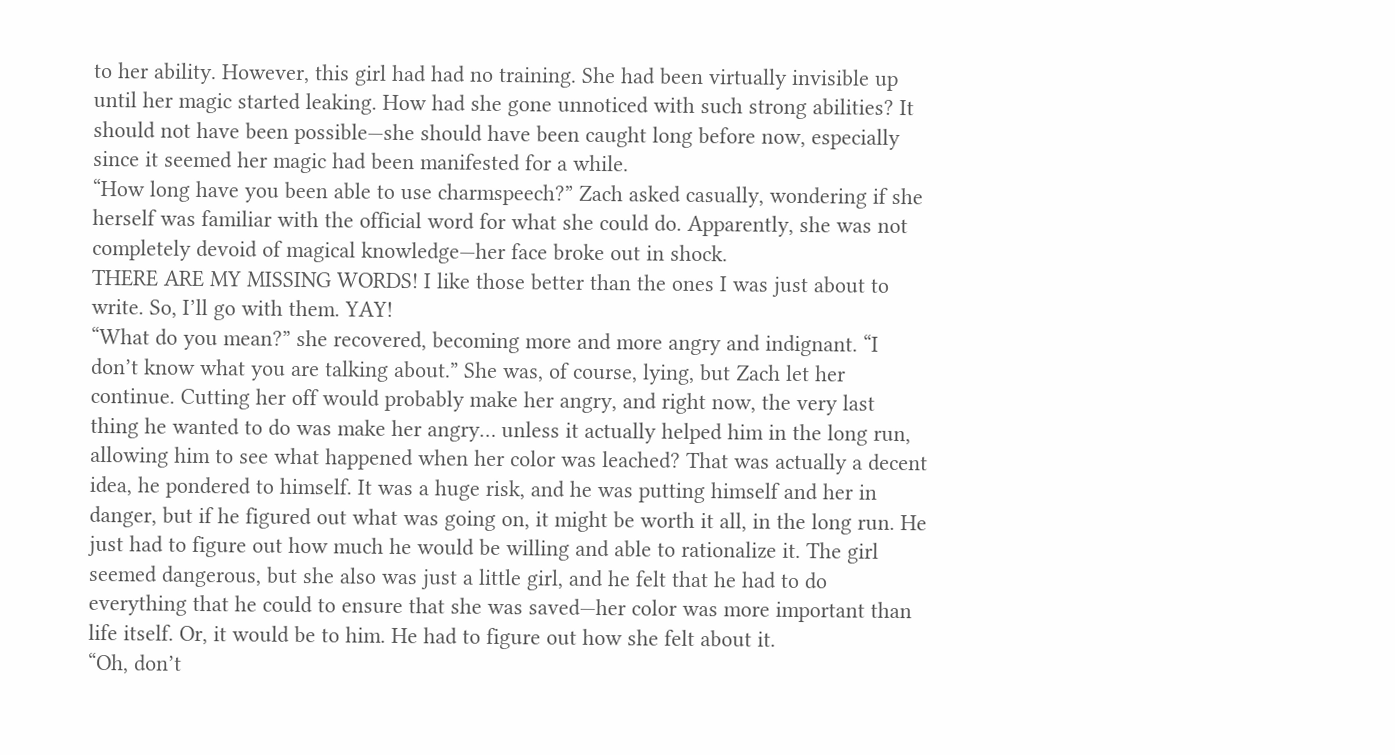to her ability. However, this girl had had no training. She had been virtually invisible up until her magic started leaking. How had she gone unnoticed with such strong abilities? It should not have been possible—she should have been caught long before now, especially since it seemed her magic had been manifested for a while.
“How long have you been able to use charmspeech?” Zach asked casually, wondering if she herself was familiar with the official word for what she could do. Apparently, she was not completely devoid of magical knowledge—her face broke out in shock.
THERE ARE MY MISSING WORDS! I like those better than the ones I was just about to write. So, I’ll go with them. YAY!
“What do you mean?” she recovered, becoming more and more angry and indignant. “I don’t know what you are talking about.” She was, of course, lying, but Zach let her continue. Cutting her off would probably make her angry, and right now, the very last thing he wanted to do was make her angry… unless it actually helped him in the long run, allowing him to see what happened when her color was leached? That was actually a decent idea, he pondered to himself. It was a huge risk, and he was putting himself and her in danger, but if he figured out what was going on, it might be worth it all, in the long run. He just had to figure out how much he would be willing and able to rationalize it. The girl seemed dangerous, but she also was just a little girl, and he felt that he had to do everything that he could to ensure that she was saved—her color was more important than life itself. Or, it would be to him. He had to figure out how she felt about it.
“Oh, don’t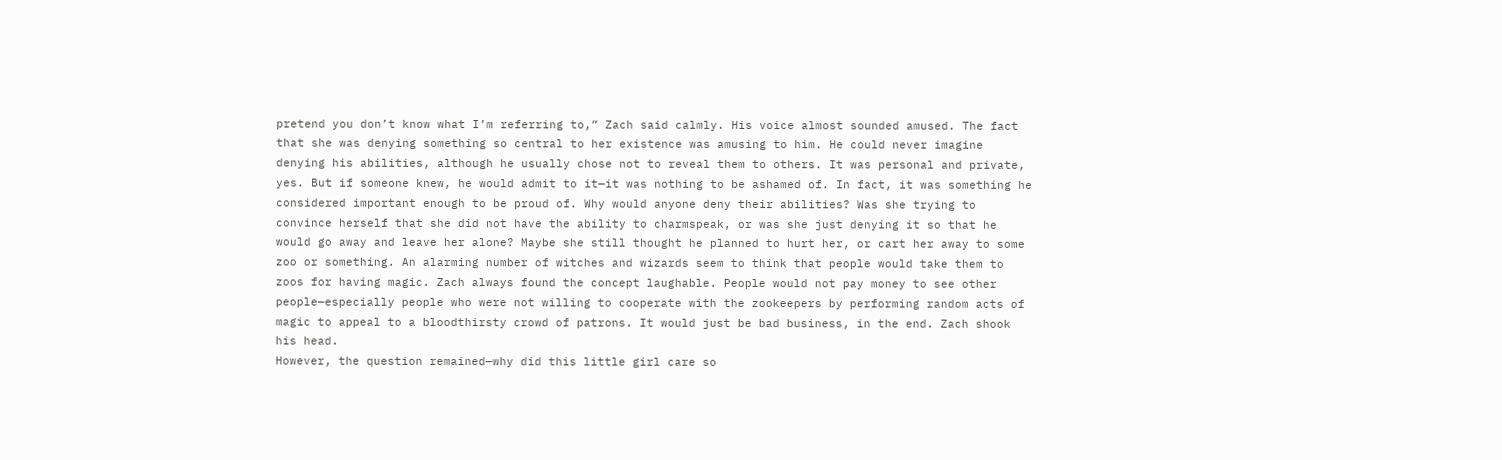pretend you don’t know what I’m referring to,” Zach said calmly. His voice almost sounded amused. The fact that she was denying something so central to her existence was amusing to him. He could never imagine denying his abilities, although he usually chose not to reveal them to others. It was personal and private, yes. But if someone knew, he would admit to it—it was nothing to be ashamed of. In fact, it was something he considered important enough to be proud of. Why would anyone deny their abilities? Was she trying to convince herself that she did not have the ability to charmspeak, or was she just denying it so that he would go away and leave her alone? Maybe she still thought he planned to hurt her, or cart her away to some zoo or something. An alarming number of witches and wizards seem to think that people would take them to zoos for having magic. Zach always found the concept laughable. People would not pay money to see other people—especially people who were not willing to cooperate with the zookeepers by performing random acts of magic to appeal to a bloodthirsty crowd of patrons. It would just be bad business, in the end. Zach shook his head.
However, the question remained—why did this little girl care so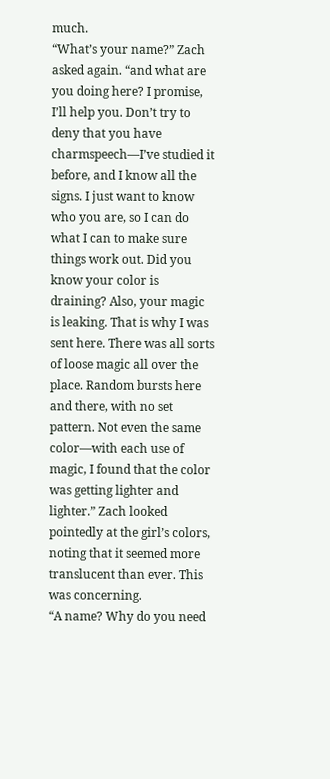much.
“What’s your name?” Zach asked again. “and what are you doing here? I promise, I’ll help you. Don’t try to deny that you have charmspeech—I’ve studied it before, and I know all the signs. I just want to know who you are, so I can do what I can to make sure things work out. Did you know your color is draining? Also, your magic is leaking. That is why I was sent here. There was all sorts of loose magic all over the place. Random bursts here and there, with no set pattern. Not even the same color—with each use of magic, I found that the color was getting lighter and lighter.” Zach looked pointedly at the girl’s colors, noting that it seemed more translucent than ever. This was concerning.
“A name? Why do you need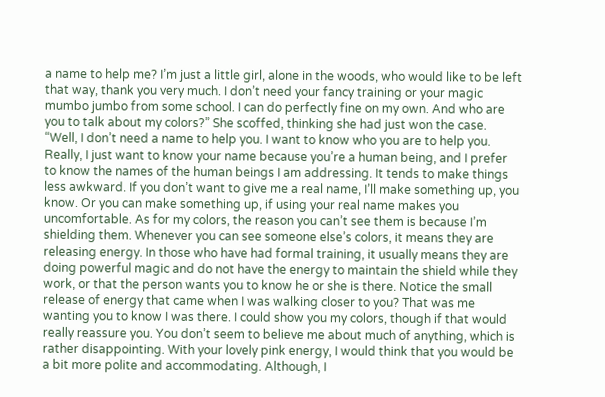a name to help me? I’m just a little girl, alone in the woods, who would like to be left that way, thank you very much. I don’t need your fancy training or your magic mumbo jumbo from some school. I can do perfectly fine on my own. And who are you to talk about my colors?” She scoffed, thinking she had just won the case.
“Well, I don’t need a name to help you. I want to know who you are to help you. Really, I just want to know your name because you’re a human being, and I prefer to know the names of the human beings I am addressing. It tends to make things less awkward. If you don’t want to give me a real name, I’ll make something up, you know. Or you can make something up, if using your real name makes you uncomfortable. As for my colors, the reason you can’t see them is because I’m shielding them. Whenever you can see someone else’s colors, it means they are releasing energy. In those who have had formal training, it usually means they are doing powerful magic and do not have the energy to maintain the shield while they work, or that the person wants you to know he or she is there. Notice the small release of energy that came when I was walking closer to you? That was me wanting you to know I was there. I could show you my colors, though if that would really reassure you. You don’t seem to believe me about much of anything, which is rather disappointing. With your lovely pink energy, I would think that you would be a bit more polite and accommodating. Although, I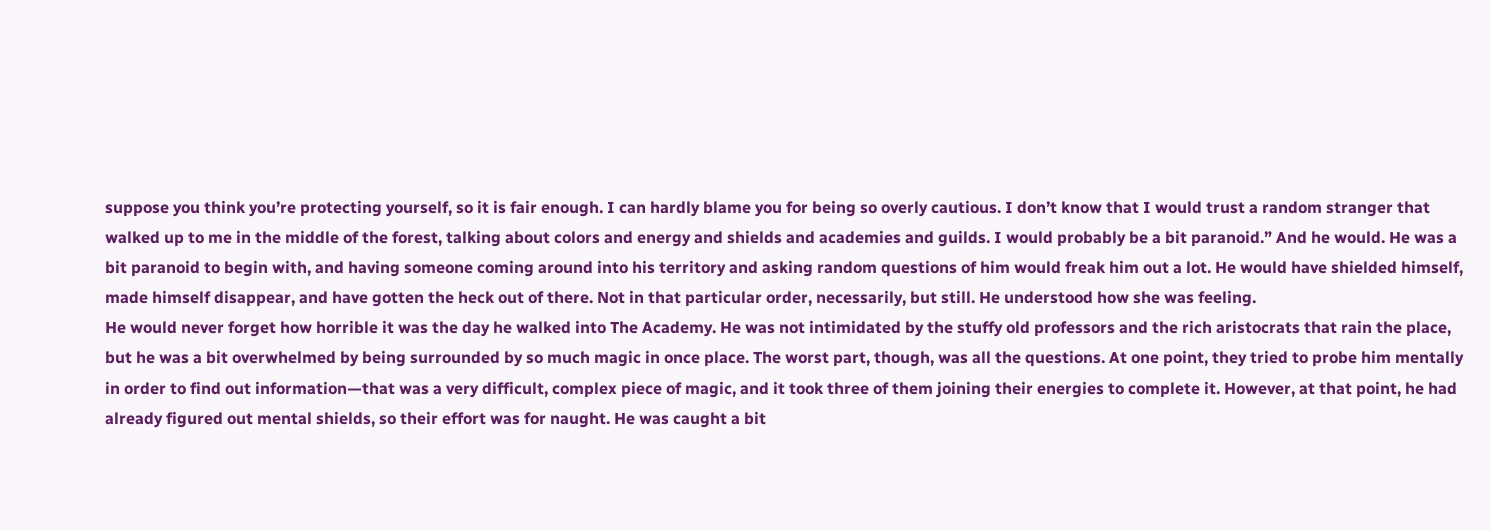suppose you think you’re protecting yourself, so it is fair enough. I can hardly blame you for being so overly cautious. I don’t know that I would trust a random stranger that walked up to me in the middle of the forest, talking about colors and energy and shields and academies and guilds. I would probably be a bit paranoid.” And he would. He was a bit paranoid to begin with, and having someone coming around into his territory and asking random questions of him would freak him out a lot. He would have shielded himself, made himself disappear, and have gotten the heck out of there. Not in that particular order, necessarily, but still. He understood how she was feeling.
He would never forget how horrible it was the day he walked into The Academy. He was not intimidated by the stuffy old professors and the rich aristocrats that rain the place, but he was a bit overwhelmed by being surrounded by so much magic in once place. The worst part, though, was all the questions. At one point, they tried to probe him mentally in order to find out information—that was a very difficult, complex piece of magic, and it took three of them joining their energies to complete it. However, at that point, he had already figured out mental shields, so their effort was for naught. He was caught a bit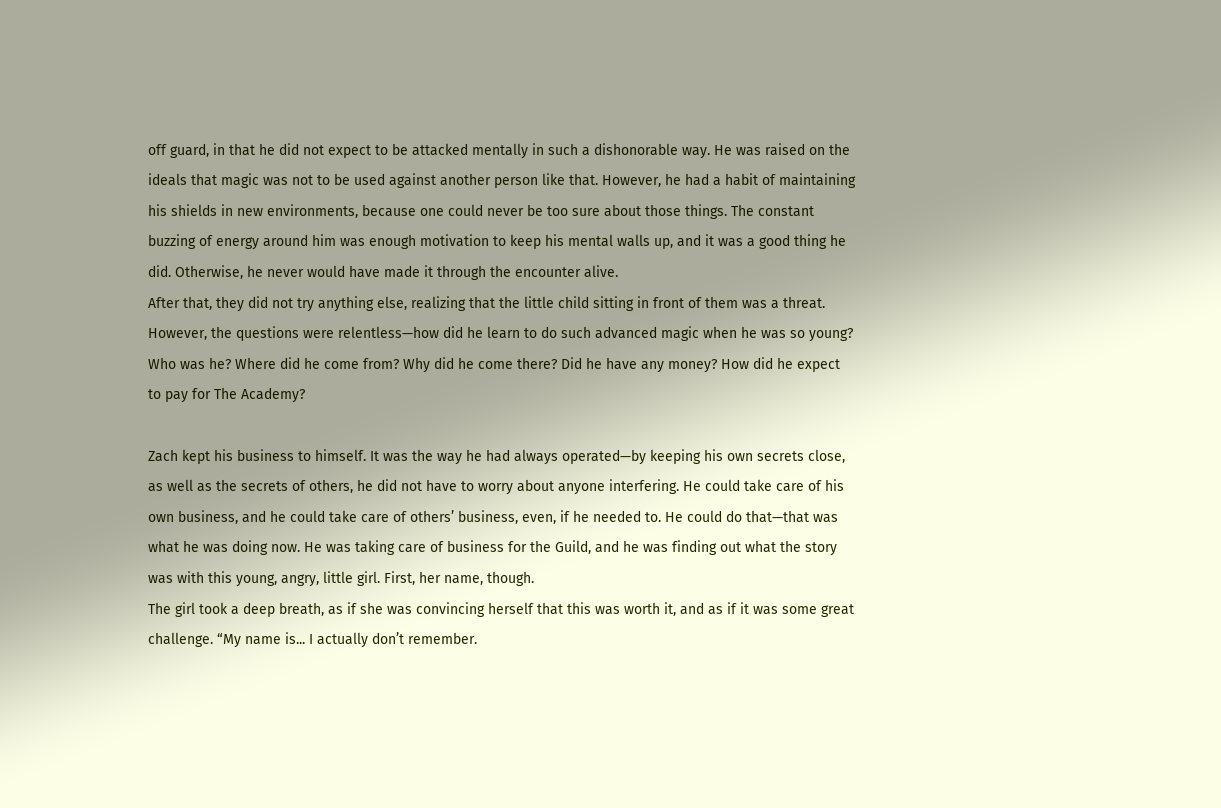off guard, in that he did not expect to be attacked mentally in such a dishonorable way. He was raised on the ideals that magic was not to be used against another person like that. However, he had a habit of maintaining his shields in new environments, because one could never be too sure about those things. The constant buzzing of energy around him was enough motivation to keep his mental walls up, and it was a good thing he did. Otherwise, he never would have made it through the encounter alive.
After that, they did not try anything else, realizing that the little child sitting in front of them was a threat. However, the questions were relentless—how did he learn to do such advanced magic when he was so young? Who was he? Where did he come from? Why did he come there? Did he have any money? How did he expect to pay for The Academy?

Zach kept his business to himself. It was the way he had always operated—by keeping his own secrets close, as well as the secrets of others, he did not have to worry about anyone interfering. He could take care of his own business, and he could take care of others’ business, even, if he needed to. He could do that—that was what he was doing now. He was taking care of business for the Guild, and he was finding out what the story was with this young, angry, little girl. First, her name, though.
The girl took a deep breath, as if she was convincing herself that this was worth it, and as if it was some great challenge. “My name is... I actually don’t remember.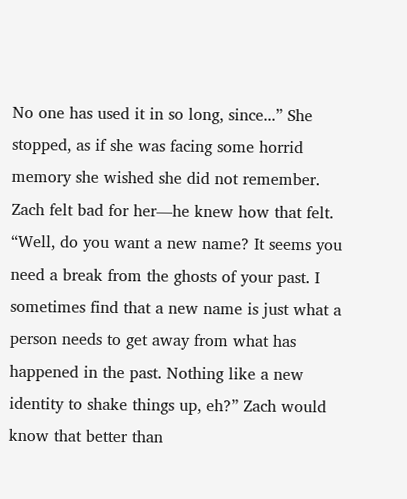No one has used it in so long, since...” She stopped, as if she was facing some horrid memory she wished she did not remember. Zach felt bad for her—he knew how that felt. “Well, do you want a new name? It seems you need a break from the ghosts of your past. I sometimes find that a new name is just what a person needs to get away from what has happened in the past. Nothing like a new identity to shake things up, eh?” Zach would know that better than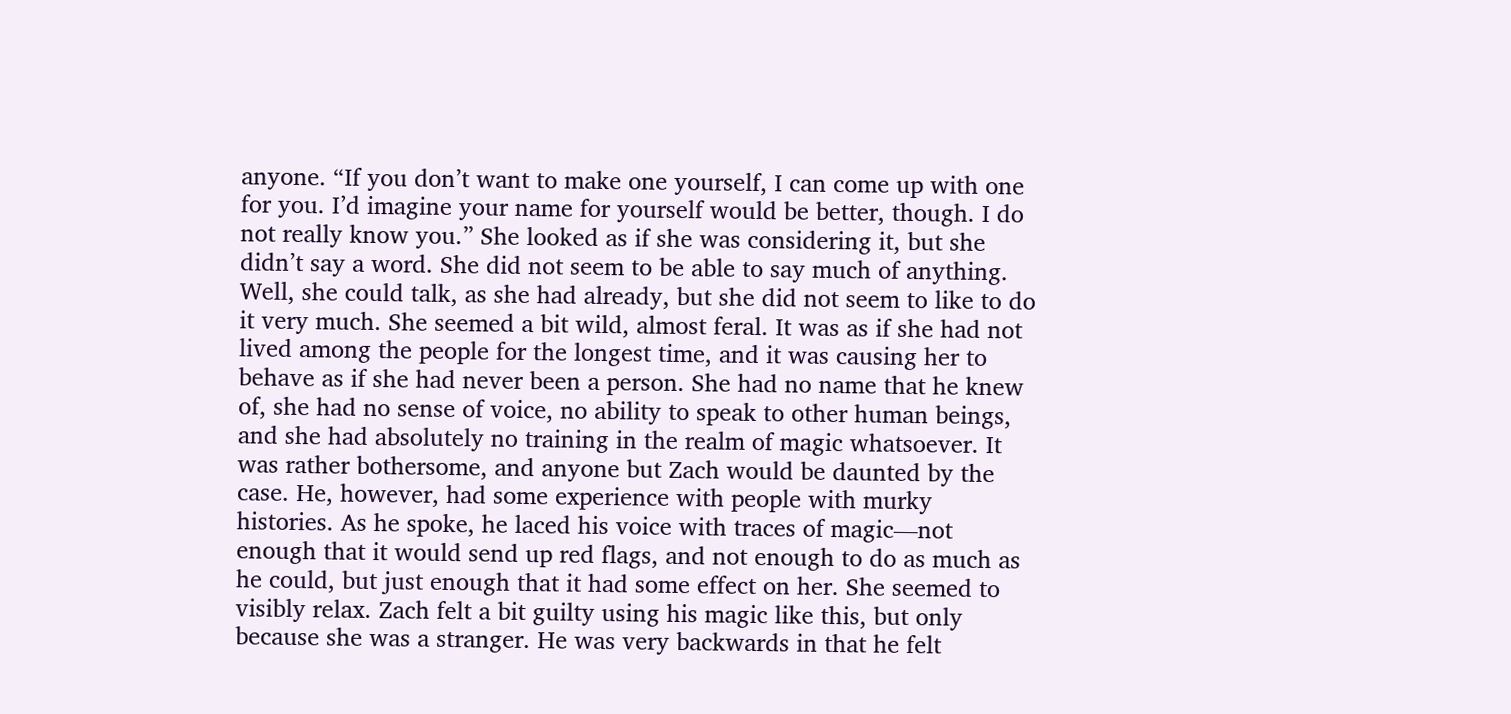anyone. “If you don’t want to make one yourself, I can come up with one for you. I’d imagine your name for yourself would be better, though. I do not really know you.” She looked as if she was considering it, but she didn’t say a word. She did not seem to be able to say much of anything. Well, she could talk, as she had already, but she did not seem to like to do it very much. She seemed a bit wild, almost feral. It was as if she had not lived among the people for the longest time, and it was causing her to behave as if she had never been a person. She had no name that he knew of, she had no sense of voice, no ability to speak to other human beings, and she had absolutely no training in the realm of magic whatsoever. It was rather bothersome, and anyone but Zach would be daunted by the case. He, however, had some experience with people with murky histories. As he spoke, he laced his voice with traces of magic—not enough that it would send up red flags, and not enough to do as much as he could, but just enough that it had some effect on her. She seemed to visibly relax. Zach felt a bit guilty using his magic like this, but only because she was a stranger. He was very backwards in that he felt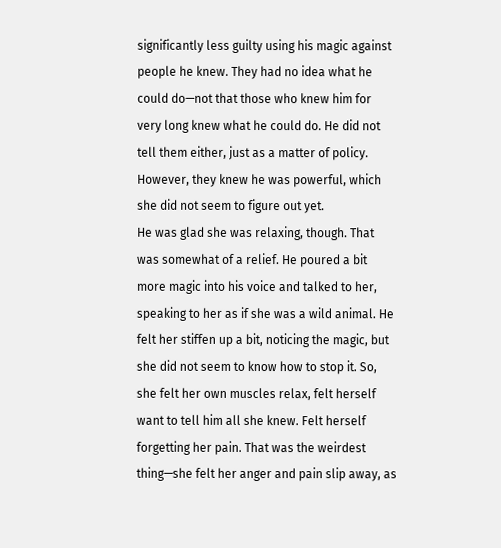significantly less guilty using his magic against people he knew. They had no idea what he could do—not that those who knew him for very long knew what he could do. He did not tell them either, just as a matter of policy. However, they knew he was powerful, which she did not seem to figure out yet.
He was glad she was relaxing, though. That was somewhat of a relief. He poured a bit more magic into his voice and talked to her, speaking to her as if she was a wild animal. He felt her stiffen up a bit, noticing the magic, but she did not seem to know how to stop it. So, she felt her own muscles relax, felt herself want to tell him all she knew. Felt herself forgetting her pain. That was the weirdest thing—she felt her anger and pain slip away, as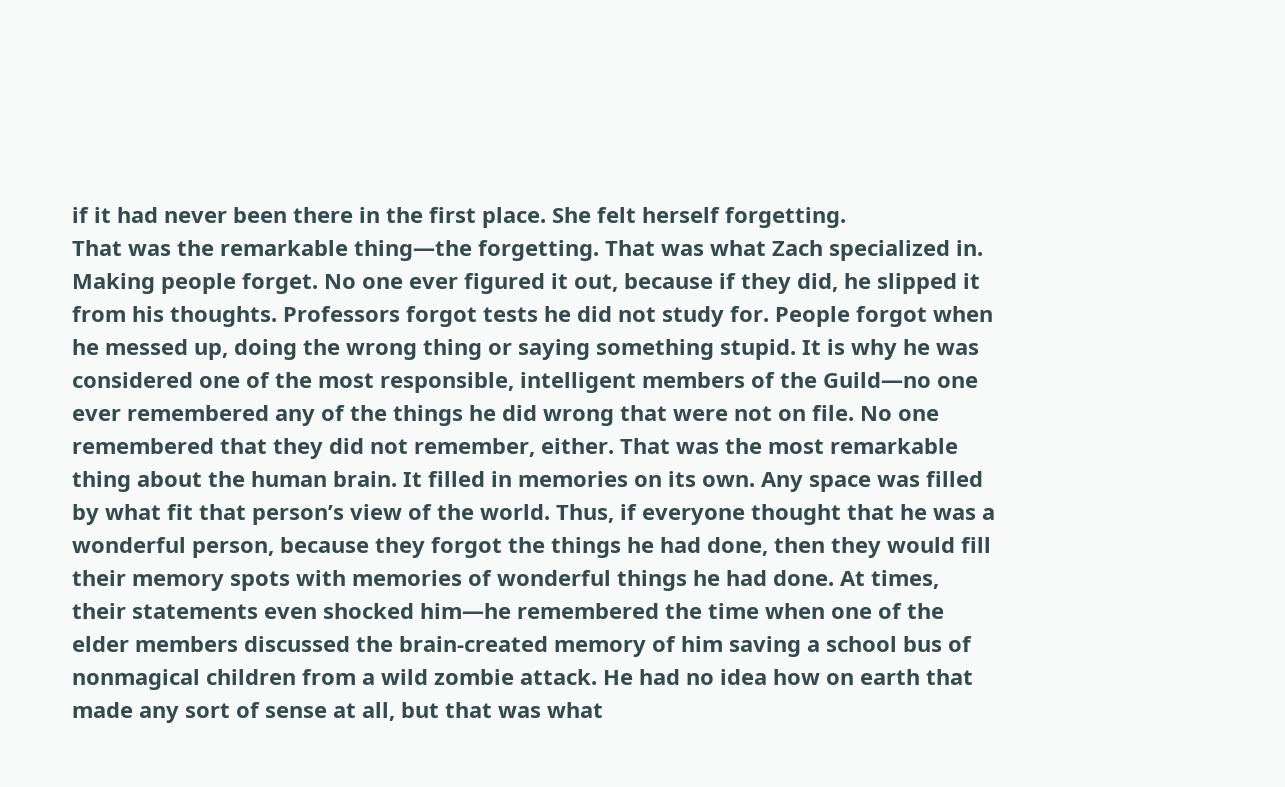if it had never been there in the first place. She felt herself forgetting.
That was the remarkable thing—the forgetting. That was what Zach specialized in. Making people forget. No one ever figured it out, because if they did, he slipped it from his thoughts. Professors forgot tests he did not study for. People forgot when he messed up, doing the wrong thing or saying something stupid. It is why he was considered one of the most responsible, intelligent members of the Guild—no one ever remembered any of the things he did wrong that were not on file. No one remembered that they did not remember, either. That was the most remarkable thing about the human brain. It filled in memories on its own. Any space was filled by what fit that person’s view of the world. Thus, if everyone thought that he was a wonderful person, because they forgot the things he had done, then they would fill their memory spots with memories of wonderful things he had done. At times, their statements even shocked him—he remembered the time when one of the elder members discussed the brain-created memory of him saving a school bus of nonmagical children from a wild zombie attack. He had no idea how on earth that made any sort of sense at all, but that was what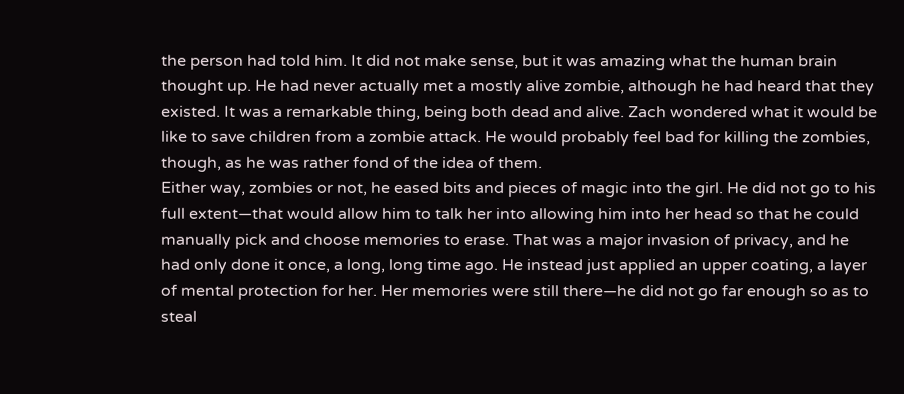the person had told him. It did not make sense, but it was amazing what the human brain thought up. He had never actually met a mostly alive zombie, although he had heard that they existed. It was a remarkable thing, being both dead and alive. Zach wondered what it would be like to save children from a zombie attack. He would probably feel bad for killing the zombies, though, as he was rather fond of the idea of them.
Either way, zombies or not, he eased bits and pieces of magic into the girl. He did not go to his full extent—that would allow him to talk her into allowing him into her head so that he could manually pick and choose memories to erase. That was a major invasion of privacy, and he had only done it once, a long, long time ago. He instead just applied an upper coating, a layer of mental protection for her. Her memories were still there—he did not go far enough so as to steal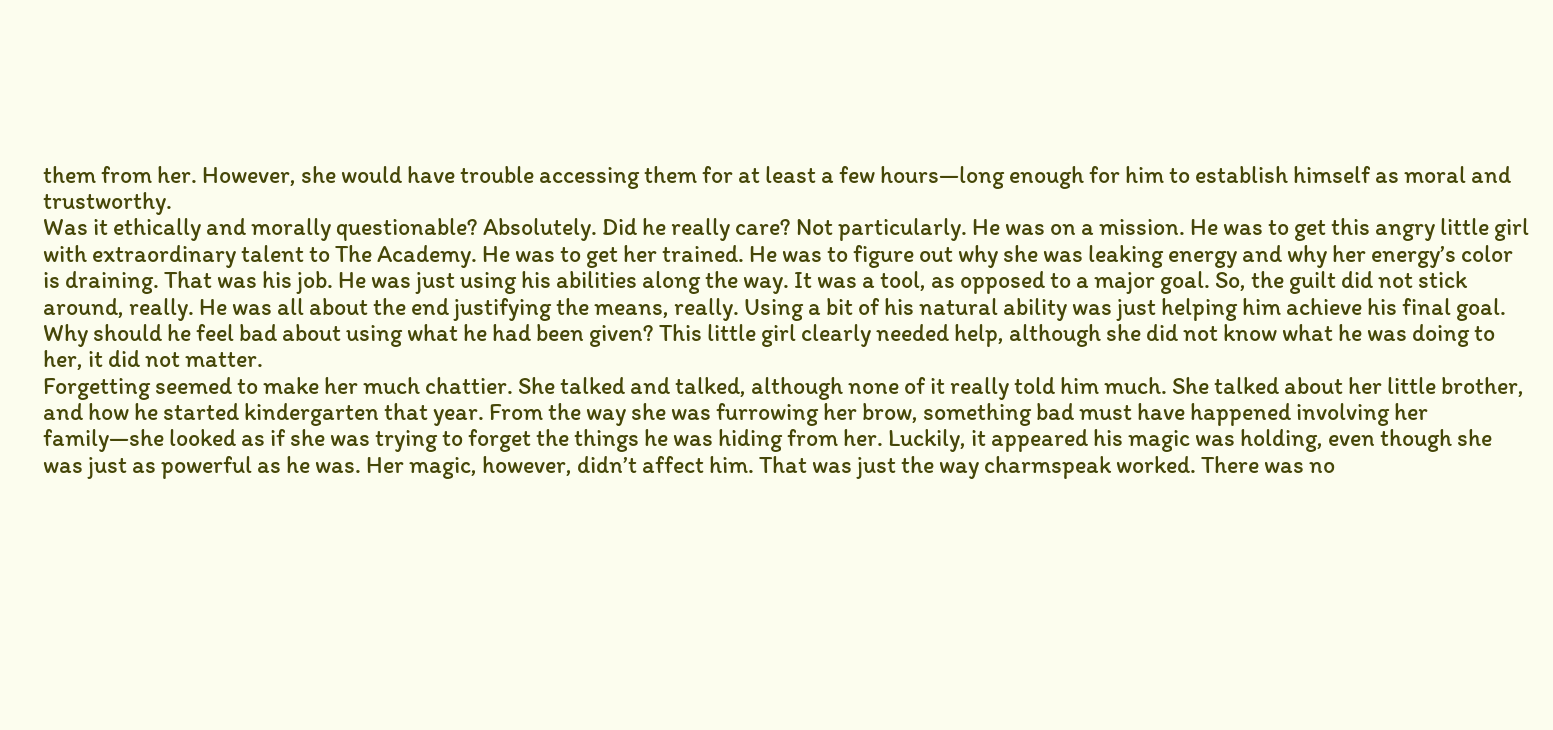them from her. However, she would have trouble accessing them for at least a few hours—long enough for him to establish himself as moral and trustworthy.
Was it ethically and morally questionable? Absolutely. Did he really care? Not particularly. He was on a mission. He was to get this angry little girl with extraordinary talent to The Academy. He was to get her trained. He was to figure out why she was leaking energy and why her energy’s color is draining. That was his job. He was just using his abilities along the way. It was a tool, as opposed to a major goal. So, the guilt did not stick around, really. He was all about the end justifying the means, really. Using a bit of his natural ability was just helping him achieve his final goal. Why should he feel bad about using what he had been given? This little girl clearly needed help, although she did not know what he was doing to her, it did not matter.
Forgetting seemed to make her much chattier. She talked and talked, although none of it really told him much. She talked about her little brother, and how he started kindergarten that year. From the way she was furrowing her brow, something bad must have happened involving her family—she looked as if she was trying to forget the things he was hiding from her. Luckily, it appeared his magic was holding, even though she was just as powerful as he was. Her magic, however, didn’t affect him. That was just the way charmspeak worked. There was no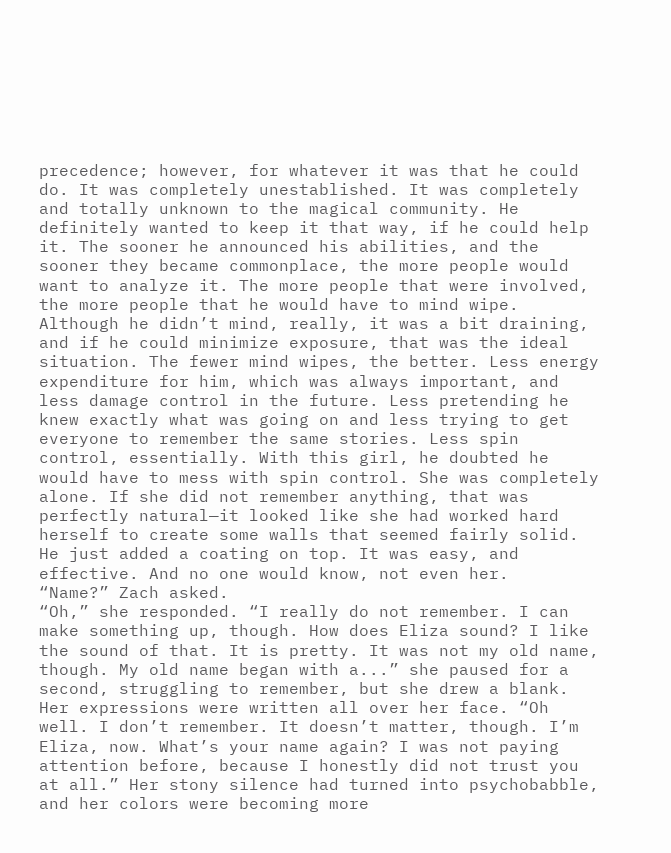precedence; however, for whatever it was that he could do. It was completely unestablished. It was completely and totally unknown to the magical community. He definitely wanted to keep it that way, if he could help it. The sooner he announced his abilities, and the sooner they became commonplace, the more people would want to analyze it. The more people that were involved, the more people that he would have to mind wipe. Although he didn’t mind, really, it was a bit draining, and if he could minimize exposure, that was the ideal situation. The fewer mind wipes, the better. Less energy expenditure for him, which was always important, and less damage control in the future. Less pretending he knew exactly what was going on and less trying to get everyone to remember the same stories. Less spin control, essentially. With this girl, he doubted he would have to mess with spin control. She was completely alone. If she did not remember anything, that was perfectly natural—it looked like she had worked hard herself to create some walls that seemed fairly solid. He just added a coating on top. It was easy, and effective. And no one would know, not even her.
“Name?” Zach asked.
“Oh,” she responded. “I really do not remember. I can make something up, though. How does Eliza sound? I like the sound of that. It is pretty. It was not my old name, though. My old name began with a...” she paused for a second, struggling to remember, but she drew a blank. Her expressions were written all over her face. “Oh well. I don’t remember. It doesn’t matter, though. I’m Eliza, now. What’s your name again? I was not paying attention before, because I honestly did not trust you at all.” Her stony silence had turned into psychobabble, and her colors were becoming more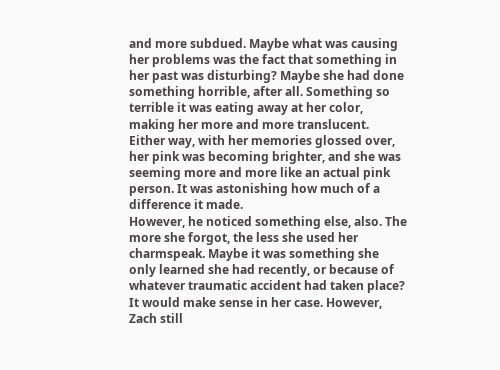and more subdued. Maybe what was causing her problems was the fact that something in her past was disturbing? Maybe she had done something horrible, after all. Something so terrible it was eating away at her color, making her more and more translucent. Either way, with her memories glossed over, her pink was becoming brighter, and she was seeming more and more like an actual pink person. It was astonishing how much of a difference it made.
However, he noticed something else, also. The more she forgot, the less she used her charmspeak. Maybe it was something she only learned she had recently, or because of whatever traumatic accident had taken place? It would make sense in her case. However, Zach still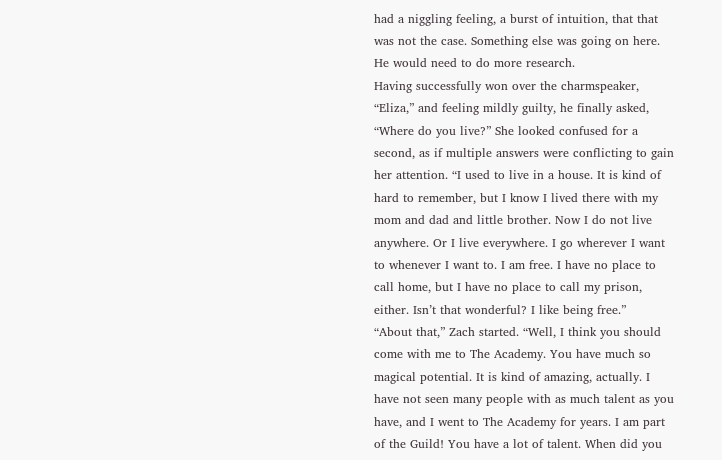had a niggling feeling, a burst of intuition, that that was not the case. Something else was going on here. He would need to do more research.
Having successfully won over the charmspeaker, “Eliza,” and feeling mildly guilty, he finally asked, “Where do you live?” She looked confused for a second, as if multiple answers were conflicting to gain her attention. “I used to live in a house. It is kind of hard to remember, but I know I lived there with my mom and dad and little brother. Now I do not live anywhere. Or I live everywhere. I go wherever I want to whenever I want to. I am free. I have no place to call home, but I have no place to call my prison, either. Isn’t that wonderful? I like being free.”
“About that,” Zach started. “Well, I think you should come with me to The Academy. You have much so magical potential. It is kind of amazing, actually. I have not seen many people with as much talent as you have, and I went to The Academy for years. I am part of the Guild! You have a lot of talent. When did you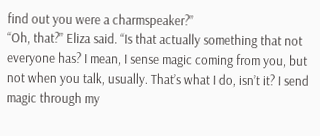find out you were a charmspeaker?”
“Oh, that?” Eliza said. “Is that actually something that not everyone has? I mean, I sense magic coming from you, but not when you talk, usually. That’s what I do, isn’t it? I send magic through my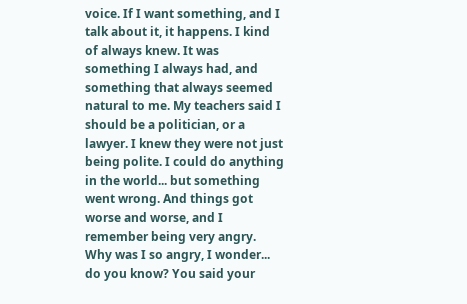voice. If I want something, and I talk about it, it happens. I kind of always knew. It was something I always had, and something that always seemed natural to me. My teachers said I should be a politician, or a lawyer. I knew they were not just being polite. I could do anything in the world... but something went wrong. And things got worse and worse, and I remember being very angry. Why was I so angry, I wonder... do you know? You said your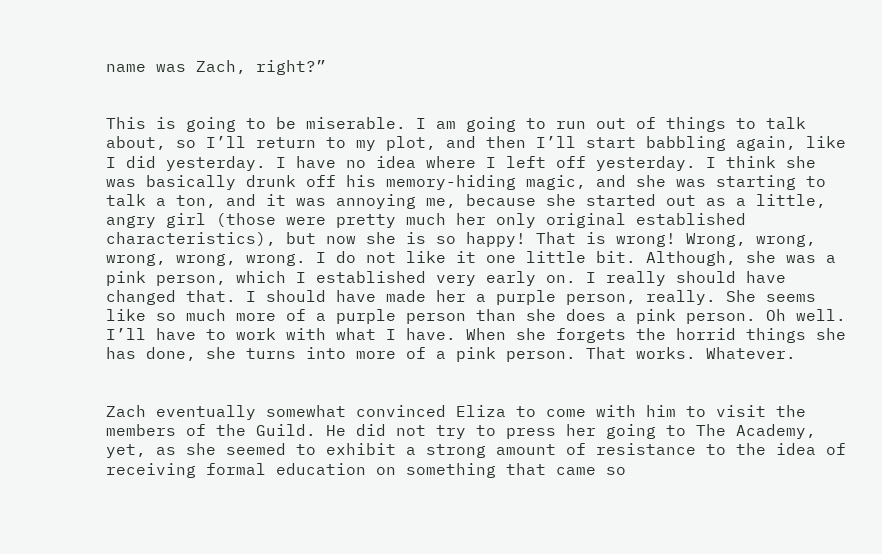name was Zach, right?”


This is going to be miserable. I am going to run out of things to talk about, so I’ll return to my plot, and then I’ll start babbling again, like I did yesterday. I have no idea where I left off yesterday. I think she was basically drunk off his memory-hiding magic, and she was starting to talk a ton, and it was annoying me, because she started out as a little, angry girl (those were pretty much her only original established characteristics), but now she is so happy! That is wrong! Wrong, wrong, wrong, wrong, wrong. I do not like it one little bit. Although, she was a pink person, which I established very early on. I really should have changed that. I should have made her a purple person, really. She seems like so much more of a purple person than she does a pink person. Oh well. I’ll have to work with what I have. When she forgets the horrid things she has done, she turns into more of a pink person. That works. Whatever.


Zach eventually somewhat convinced Eliza to come with him to visit the members of the Guild. He did not try to press her going to The Academy, yet, as she seemed to exhibit a strong amount of resistance to the idea of receiving formal education on something that came so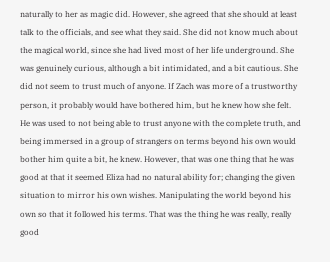naturally to her as magic did. However, she agreed that she should at least talk to the officials, and see what they said. She did not know much about the magical world, since she had lived most of her life underground. She was genuinely curious, although a bit intimidated, and a bit cautious. She did not seem to trust much of anyone. If Zach was more of a trustworthy person, it probably would have bothered him, but he knew how she felt. He was used to not being able to trust anyone with the complete truth, and being immersed in a group of strangers on terms beyond his own would bother him quite a bit, he knew. However, that was one thing that he was good at that it seemed Eliza had no natural ability for; changing the given situation to mirror his own wishes. Manipulating the world beyond his own so that it followed his terms. That was the thing he was really, really good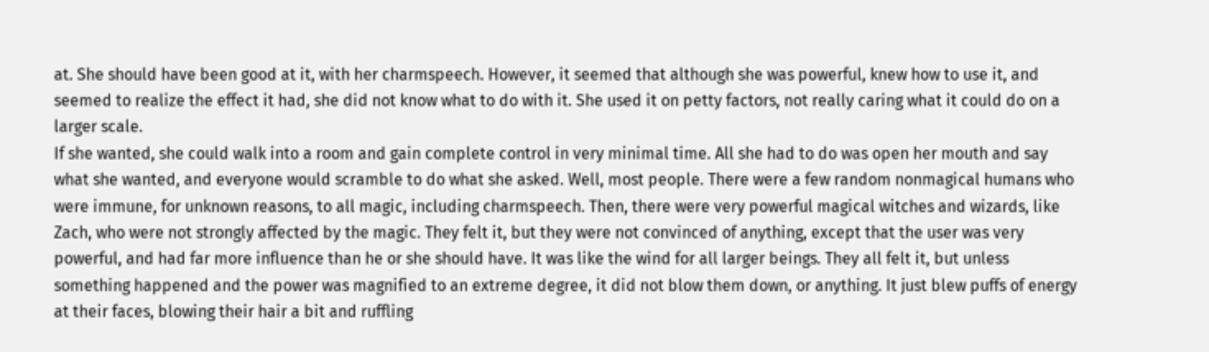at. She should have been good at it, with her charmspeech. However, it seemed that although she was powerful, knew how to use it, and seemed to realize the effect it had, she did not know what to do with it. She used it on petty factors, not really caring what it could do on a larger scale.
If she wanted, she could walk into a room and gain complete control in very minimal time. All she had to do was open her mouth and say what she wanted, and everyone would scramble to do what she asked. Well, most people. There were a few random nonmagical humans who were immune, for unknown reasons, to all magic, including charmspeech. Then, there were very powerful magical witches and wizards, like Zach, who were not strongly affected by the magic. They felt it, but they were not convinced of anything, except that the user was very powerful, and had far more influence than he or she should have. It was like the wind for all larger beings. They all felt it, but unless something happened and the power was magnified to an extreme degree, it did not blow them down, or anything. It just blew puffs of energy at their faces, blowing their hair a bit and ruffling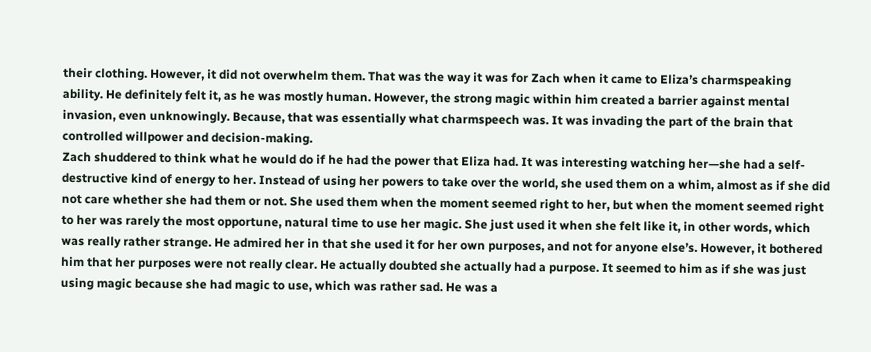their clothing. However, it did not overwhelm them. That was the way it was for Zach when it came to Eliza’s charmspeaking ability. He definitely felt it, as he was mostly human. However, the strong magic within him created a barrier against mental invasion, even unknowingly. Because, that was essentially what charmspeech was. It was invading the part of the brain that controlled willpower and decision-making.
Zach shuddered to think what he would do if he had the power that Eliza had. It was interesting watching her—she had a self-destructive kind of energy to her. Instead of using her powers to take over the world, she used them on a whim, almost as if she did not care whether she had them or not. She used them when the moment seemed right to her, but when the moment seemed right to her was rarely the most opportune, natural time to use her magic. She just used it when she felt like it, in other words, which was really rather strange. He admired her in that she used it for her own purposes, and not for anyone else’s. However, it bothered him that her purposes were not really clear. He actually doubted she actually had a purpose. It seemed to him as if she was just using magic because she had magic to use, which was rather sad. He was a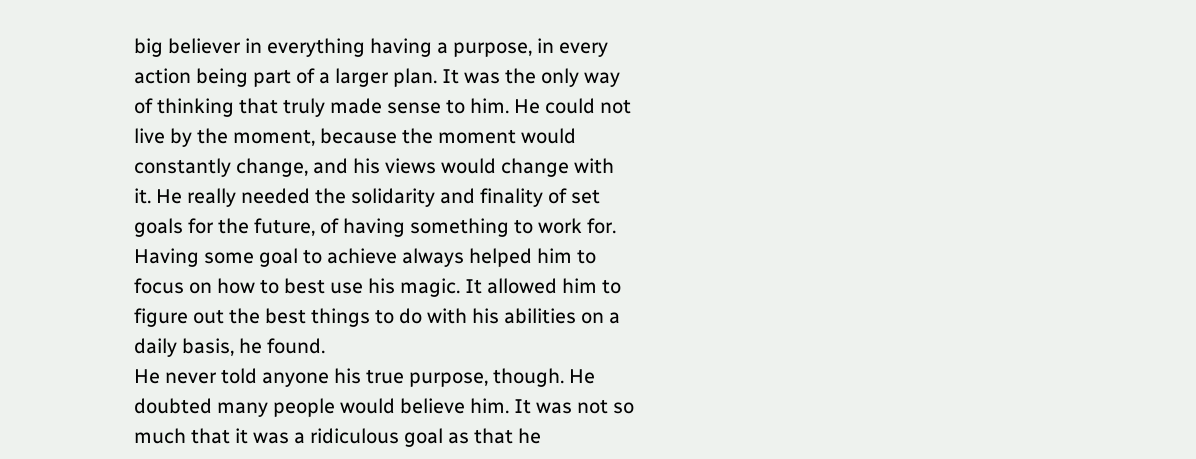big believer in everything having a purpose, in every action being part of a larger plan. It was the only way of thinking that truly made sense to him. He could not live by the moment, because the moment would constantly change, and his views would change with it. He really needed the solidarity and finality of set goals for the future, of having something to work for. Having some goal to achieve always helped him to focus on how to best use his magic. It allowed him to figure out the best things to do with his abilities on a daily basis, he found.
He never told anyone his true purpose, though. He doubted many people would believe him. It was not so much that it was a ridiculous goal as that he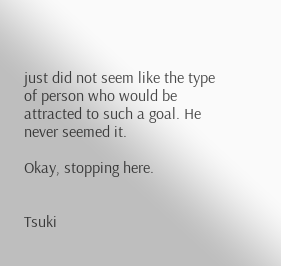just did not seem like the type of person who would be attracted to such a goal. He never seemed it.

Okay, stopping here.


Tsuki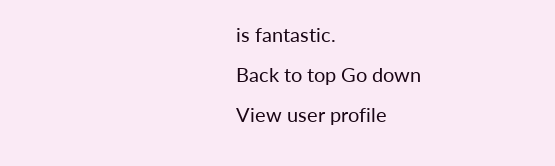is fantastic.
Back to top Go down
View user profile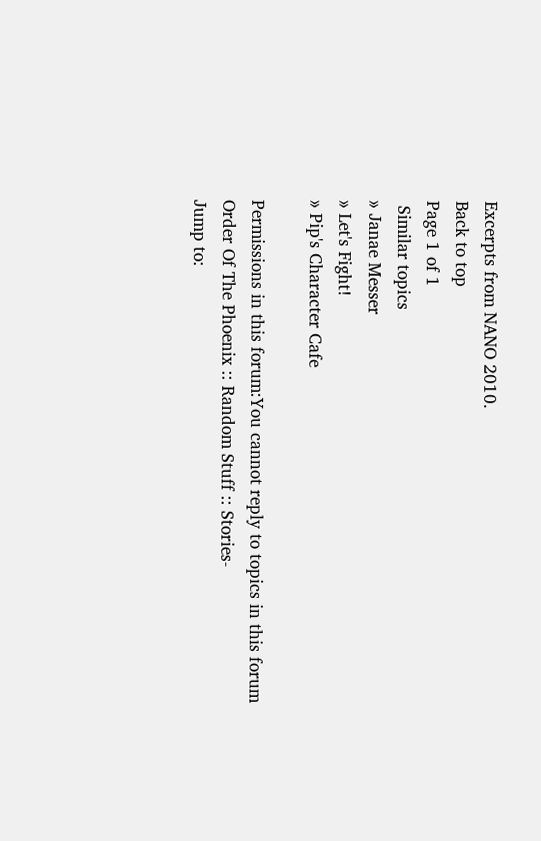Excerpts from NANO 2010.
Back to top
Page 1 of 1
 Similar topics
» Janae Messer
» Let's Fight!
» Pip's Character Cafe

Permissions in this forum:You cannot reply to topics in this forum
Order Of The Phoenix :: Random Stuff :: Stories-
Jump to: